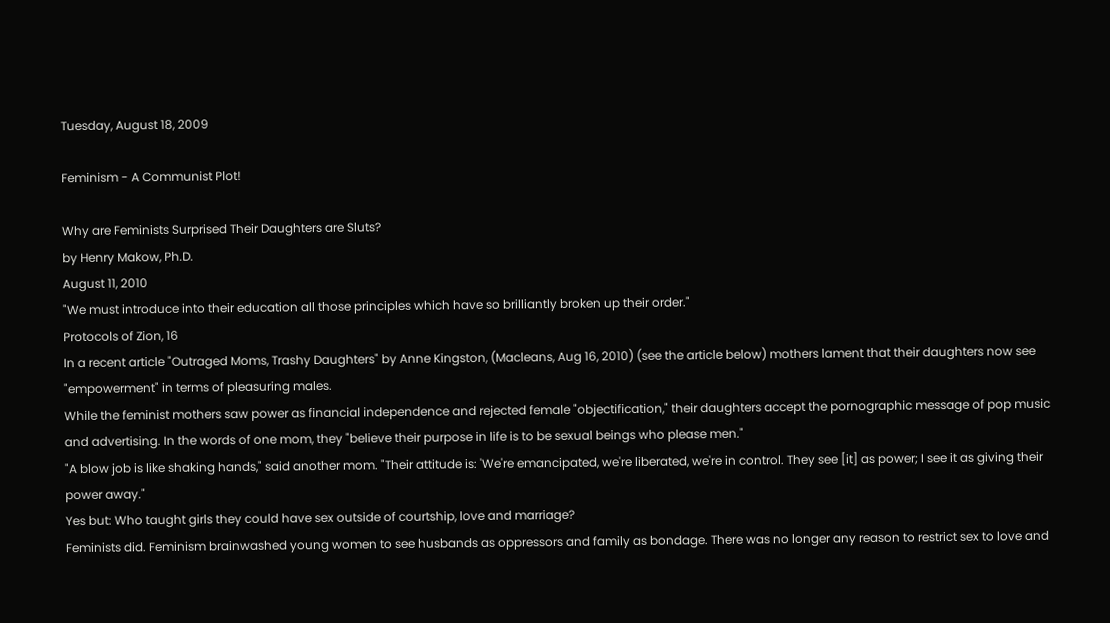Tuesday, August 18, 2009

Feminism - A Communist Plot!

Why are Feminists Surprised Their Daughters are Sluts?
by Henry Makow, Ph.D.
August 11, 2010
"We must introduce into their education all those principles which have so brilliantly broken up their order."
Protocols of Zion, 16
In a recent article "Outraged Moms, Trashy Daughters" by Anne Kingston, (Macleans, Aug 16, 2010) (see the article below) mothers lament that their daughters now see "empowerment" in terms of pleasuring males.
While the feminist mothers saw power as financial independence and rejected female "objectification," their daughters accept the pornographic message of pop music and advertising. In the words of one mom, they "believe their purpose in life is to be sexual beings who please men."
"A blow job is like shaking hands," said another mom. "Their attitude is: 'We're emancipated, we're liberated, we're in control. They see [it] as power; I see it as giving their power away."
Yes but: Who taught girls they could have sex outside of courtship, love and marriage?
Feminists did. Feminism brainwashed young women to see husbands as oppressors and family as bondage. There was no longer any reason to restrict sex to love and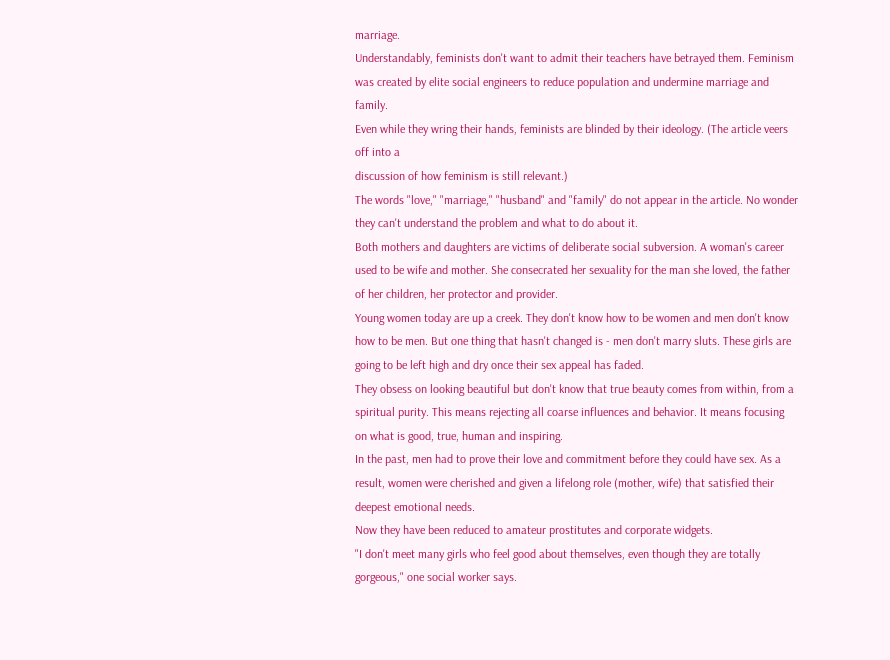marriage.
Understandably, feminists don't want to admit their teachers have betrayed them. Feminism was created by elite social engineers to reduce population and undermine marriage and family.
Even while they wring their hands, feminists are blinded by their ideology. (The article veers off into a
discussion of how feminism is still relevant.)
The words "love," "marriage," "husband" and "family" do not appear in the article. No wonder they can't understand the problem and what to do about it.
Both mothers and daughters are victims of deliberate social subversion. A woman's career used to be wife and mother. She consecrated her sexuality for the man she loved, the father of her children, her protector and provider.
Young women today are up a creek. They don't know how to be women and men don't know how to be men. But one thing that hasn't changed is - men don't marry sluts. These girls are going to be left high and dry once their sex appeal has faded.
They obsess on looking beautiful but don't know that true beauty comes from within, from a spiritual purity. This means rejecting all coarse influences and behavior. It means focusing on what is good, true, human and inspiring.
In the past, men had to prove their love and commitment before they could have sex. As a result, women were cherished and given a lifelong role (mother, wife) that satisfied their deepest emotional needs.
Now they have been reduced to amateur prostitutes and corporate widgets.
"I don't meet many girls who feel good about themselves, even though they are totally gorgeous," one social worker says.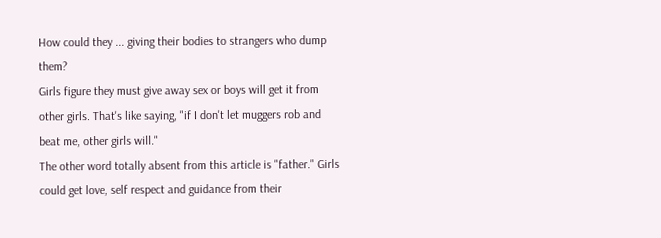How could they ... giving their bodies to strangers who dump them?
Girls figure they must give away sex or boys will get it from other girls. That's like saying, "if I don't let muggers rob and beat me, other girls will."
The other word totally absent from this article is "father." Girls could get love, self respect and guidance from their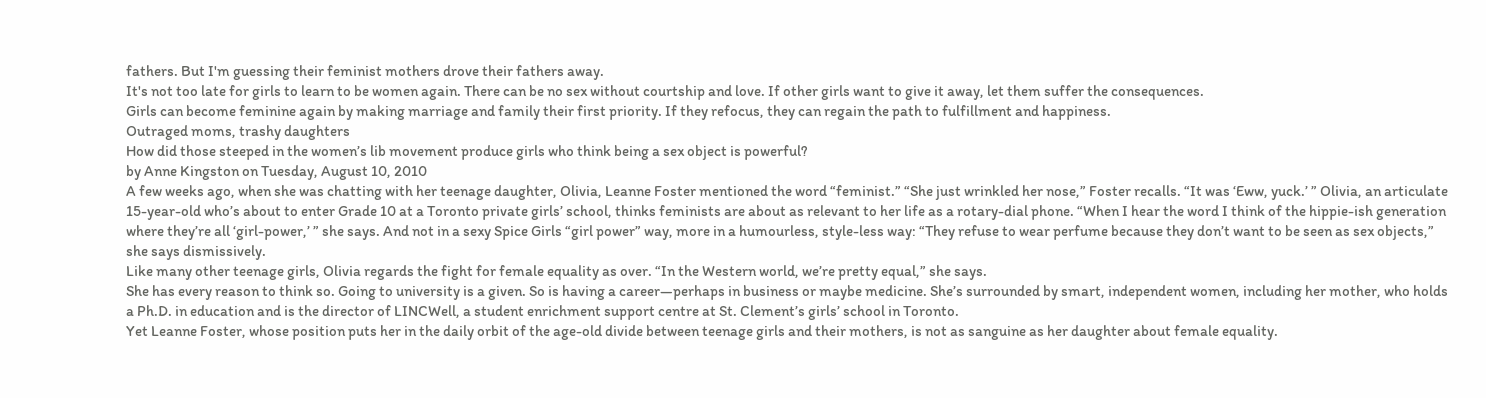fathers. But I'm guessing their feminist mothers drove their fathers away.
It's not too late for girls to learn to be women again. There can be no sex without courtship and love. If other girls want to give it away, let them suffer the consequences.
Girls can become feminine again by making marriage and family their first priority. If they refocus, they can regain the path to fulfillment and happiness.
Outraged moms, trashy daughters
How did those steeped in the women’s lib movement produce girls who think being a sex object is powerful?
by Anne Kingston on Tuesday, August 10, 2010
A few weeks ago, when she was chatting with her teenage daughter, Olivia, Leanne Foster mentioned the word “feminist.” “She just wrinkled her nose,” Foster recalls. “It was ‘Eww, yuck.’ ” Olivia, an articulate 15-year-old who’s about to enter Grade 10 at a Toronto private girls’ school, thinks feminists are about as relevant to her life as a rotary-dial phone. “When I hear the word I think of the hippie-ish generation where they’re all ‘girl-power,’ ” she says. And not in a sexy Spice Girls “girl power” way, more in a humourless, style-less way: “They refuse to wear perfume because they don’t want to be seen as sex objects,” she says dismissively.
Like many other teenage girls, Olivia regards the fight for female equality as over. “In the Western world, we’re pretty equal,” she says.
She has every reason to think so. Going to university is a given. So is having a career—perhaps in business or maybe medicine. She’s surrounded by smart, independent women, including her mother, who holds a Ph.D. in education and is the director of LINCWell, a student enrichment support centre at St. Clement’s girls’ school in Toronto.
Yet Leanne Foster, whose position puts her in the daily orbit of the age-old divide between teenage girls and their mothers, is not as sanguine as her daughter about female equality.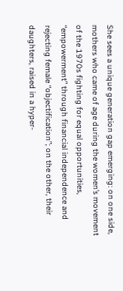She sees a unique generation gap emerging: on one side, mothers who came of age during the women’s movement of the 1970s fighting for equal opportunities, “empowerment” through financial independence and rejecting female “objectification”; on the other, their daughters, raised in a hyper-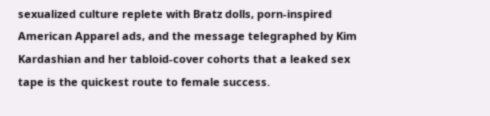sexualized culture replete with Bratz dolls, porn-inspired American Apparel ads, and the message telegraphed by Kim Kardashian and her tabloid-cover cohorts that a leaked sex tape is the quickest route to female success.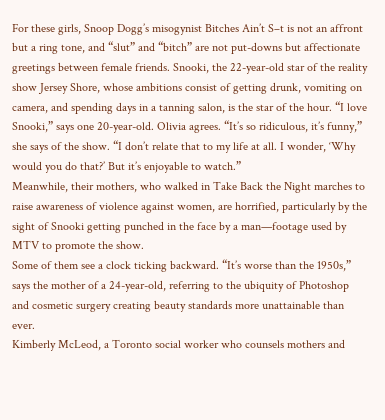For these girls, Snoop Dogg’s misogynist Bitches Ain’t S–t is not an affront but a ring tone, and “slut” and “bitch” are not put-downs but affectionate greetings between female friends. Snooki, the 22-year-old star of the reality show Jersey Shore, whose ambitions consist of getting drunk, vomiting on camera, and spending days in a tanning salon, is the star of the hour. “I love Snooki,” says one 20-year-old. Olivia agrees. “It’s so ridiculous, it’s funny,” she says of the show. “I don’t relate that to my life at all. I wonder, ‘Why would you do that?’ But it’s enjoyable to watch.”
Meanwhile, their mothers, who walked in Take Back the Night marches to raise awareness of violence against women, are horrified, particularly by the sight of Snooki getting punched in the face by a man—footage used by MTV to promote the show.
Some of them see a clock ticking backward. “It’s worse than the 1950s,” says the mother of a 24-year-old, referring to the ubiquity of Photoshop and cosmetic surgery creating beauty standards more unattainable than ever.
Kimberly McLeod, a Toronto social worker who counsels mothers and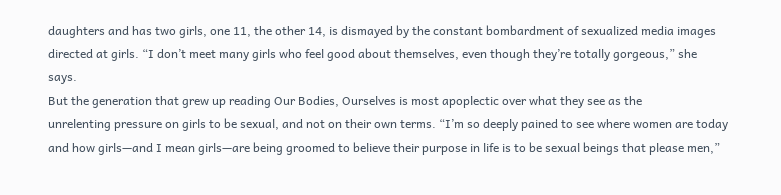daughters and has two girls, one 11, the other 14, is dismayed by the constant bombardment of sexualized media images directed at girls. “I don’t meet many girls who feel good about themselves, even though they’re totally gorgeous,” she says.
But the generation that grew up reading Our Bodies, Ourselves is most apoplectic over what they see as the
unrelenting pressure on girls to be sexual, and not on their own terms. “I’m so deeply pained to see where women are today and how girls—and I mean girls—are being groomed to believe their purpose in life is to be sexual beings that please men,”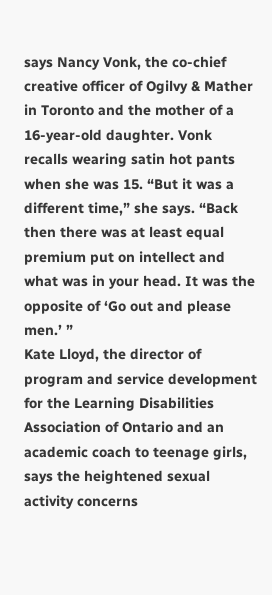says Nancy Vonk, the co-chief creative officer of Ogilvy & Mather in Toronto and the mother of a 16-year-old daughter. Vonk recalls wearing satin hot pants when she was 15. “But it was a different time,” she says. “Back then there was at least equal premium put on intellect and what was in your head. It was the opposite of ‘Go out and please men.’ ”
Kate Lloyd, the director of program and service development for the Learning Disabilities Association of Ontario and an academic coach to teenage girls, says the heightened sexual activity concerns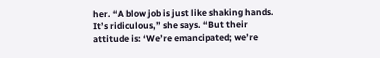her. “A blow job is just like shaking hands. It’s ridiculous,” she says. “But their attitude is: ‘We’re emancipated; we’re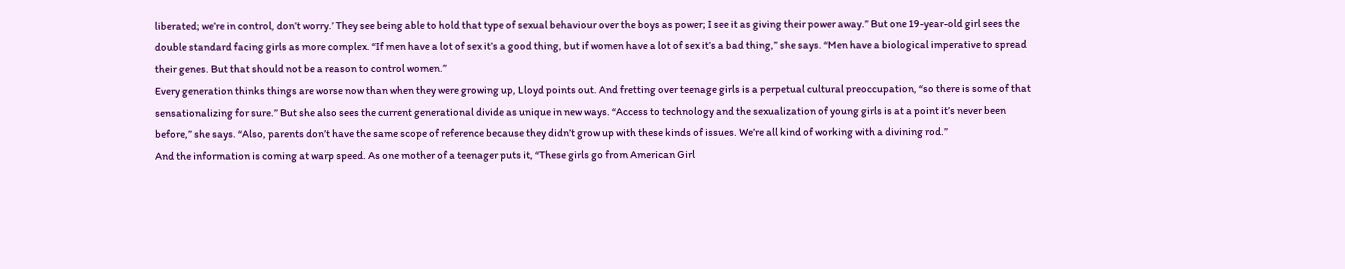liberated; we’re in control, don’t worry.’ They see being able to hold that type of sexual behaviour over the boys as power; I see it as giving their power away.” But one 19-year-old girl sees the double standard facing girls as more complex. “If men have a lot of sex it’s a good thing, but if women have a lot of sex it’s a bad thing,” she says. “Men have a biological imperative to spread their genes. But that should not be a reason to control women.”
Every generation thinks things are worse now than when they were growing up, Lloyd points out. And fretting over teenage girls is a perpetual cultural preoccupation, “so there is some of that sensationalizing for sure.” But she also sees the current generational divide as unique in new ways. “Access to technology and the sexualization of young girls is at a point it’s never been before,” she says. “Also, parents don’t have the same scope of reference because they didn’t grow up with these kinds of issues. We’re all kind of working with a divining rod.”
And the information is coming at warp speed. As one mother of a teenager puts it, “These girls go from American Girl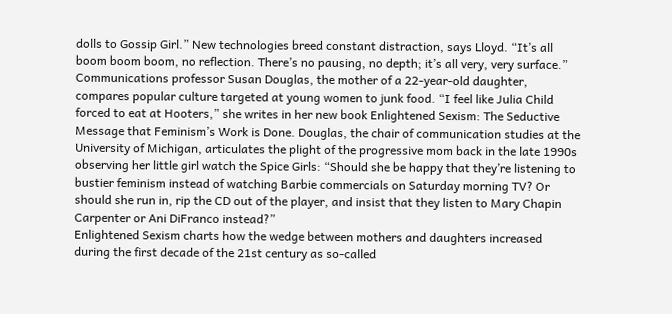dolls to Gossip Girl.” New technologies breed constant distraction, says Lloyd. “It’s all boom boom boom, no reflection. There’s no pausing, no depth; it’s all very, very surface.”
Communications professor Susan Douglas, the mother of a 22-year-old daughter, compares popular culture targeted at young women to junk food. “I feel like Julia Child forced to eat at Hooters,” she writes in her new book Enlightened Sexism: The Seductive Message that Feminism’s Work is Done. Douglas, the chair of communication studies at the University of Michigan, articulates the plight of the progressive mom back in the late 1990s observing her little girl watch the Spice Girls: “Should she be happy that they’re listening to bustier feminism instead of watching Barbie commercials on Saturday morning TV? Or should she run in, rip the CD out of the player, and insist that they listen to Mary Chapin Carpenter or Ani DiFranco instead?”
Enlightened Sexism charts how the wedge between mothers and daughters increased during the first decade of the 21st century as so-called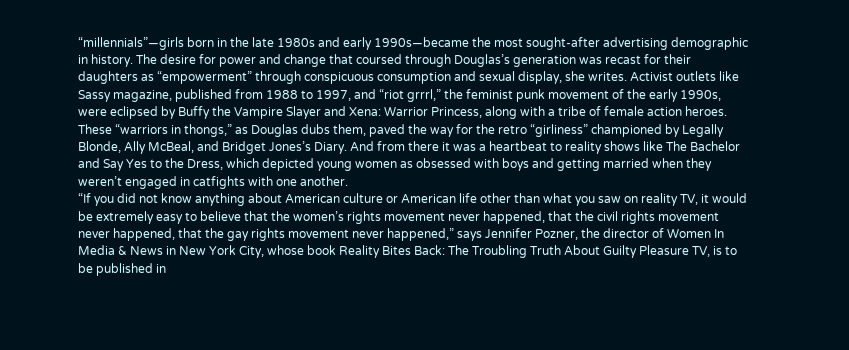“millennials”—girls born in the late 1980s and early 1990s—became the most sought-after advertising demographic in history. The desire for power and change that coursed through Douglas’s generation was recast for their daughters as “empowerment” through conspicuous consumption and sexual display, she writes. Activist outlets like Sassy magazine, published from 1988 to 1997, and “riot grrrl,” the feminist punk movement of the early 1990s,
were eclipsed by Buffy the Vampire Slayer and Xena: Warrior Princess, along with a tribe of female action heroes. These “warriors in thongs,” as Douglas dubs them, paved the way for the retro “girliness” championed by Legally Blonde, Ally McBeal, and Bridget Jones’s Diary. And from there it was a heartbeat to reality shows like The Bachelor and Say Yes to the Dress, which depicted young women as obsessed with boys and getting married when they weren’t engaged in catfights with one another.
“If you did not know anything about American culture or American life other than what you saw on reality TV, it would be extremely easy to believe that the women’s rights movement never happened, that the civil rights movement never happened, that the gay rights movement never happened,” says Jennifer Pozner, the director of Women In Media & News in New York City, whose book Reality Bites Back: The Troubling Truth About Guilty Pleasure TV, is to be published in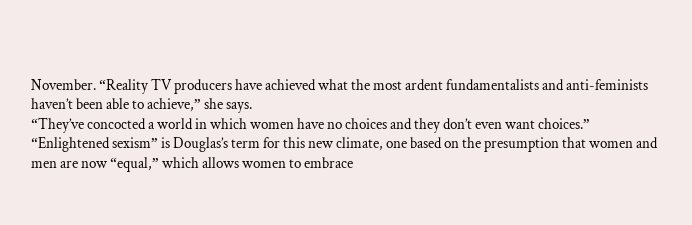November. “Reality TV producers have achieved what the most ardent fundamentalists and anti-feminists haven’t been able to achieve,” she says.
“They’ve concocted a world in which women have no choices and they don’t even want choices.”
“Enlightened sexism” is Douglas’s term for this new climate, one based on the presumption that women and men are now “equal,” which allows women to embrace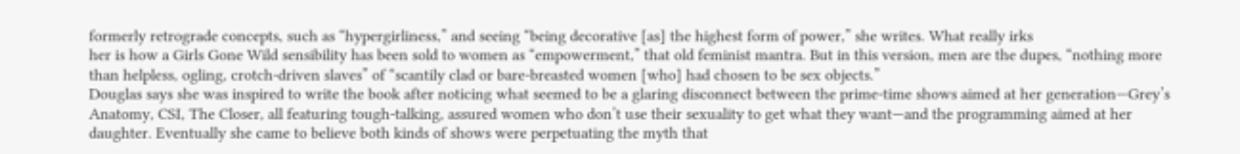formerly retrograde concepts, such as “hypergirliness,” and seeing “being decorative [as] the highest form of power,” she writes. What really irks
her is how a Girls Gone Wild sensibility has been sold to women as “empowerment,” that old feminist mantra. But in this version, men are the dupes, “nothing more than helpless, ogling, crotch-driven slaves” of “scantily clad or bare-breasted women [who] had chosen to be sex objects.”
Douglas says she was inspired to write the book after noticing what seemed to be a glaring disconnect between the prime-time shows aimed at her generation—Grey’s Anatomy, CSI, The Closer, all featuring tough-talking, assured women who don’t use their sexuality to get what they want—and the programming aimed at her daughter. Eventually she came to believe both kinds of shows were perpetuating the myth that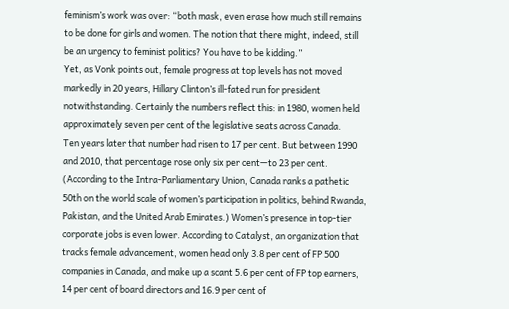feminism’s work was over: “both mask, even erase how much still remains to be done for girls and women. The notion that there might, indeed, still be an urgency to feminist politics? You have to be kidding.”
Yet, as Vonk points out, female progress at top levels has not moved markedly in 20 years, Hillary Clinton’s ill-fated run for president notwithstanding. Certainly the numbers reflect this: in 1980, women held approximately seven per cent of the legislative seats across Canada.
Ten years later that number had risen to 17 per cent. But between 1990 and 2010, that percentage rose only six per cent—to 23 per cent. (According to the Intra-Parliamentary Union, Canada ranks a pathetic 50th on the world scale of women’s participation in politics, behind Rwanda, Pakistan, and the United Arab Emirates.) Women’s presence in top-tier corporate jobs is even lower. According to Catalyst, an organization that tracks female advancement, women head only 3.8 per cent of FP 500 companies in Canada, and make up a scant 5.6 per cent of FP top earners, 14 per cent of board directors and 16.9 per cent of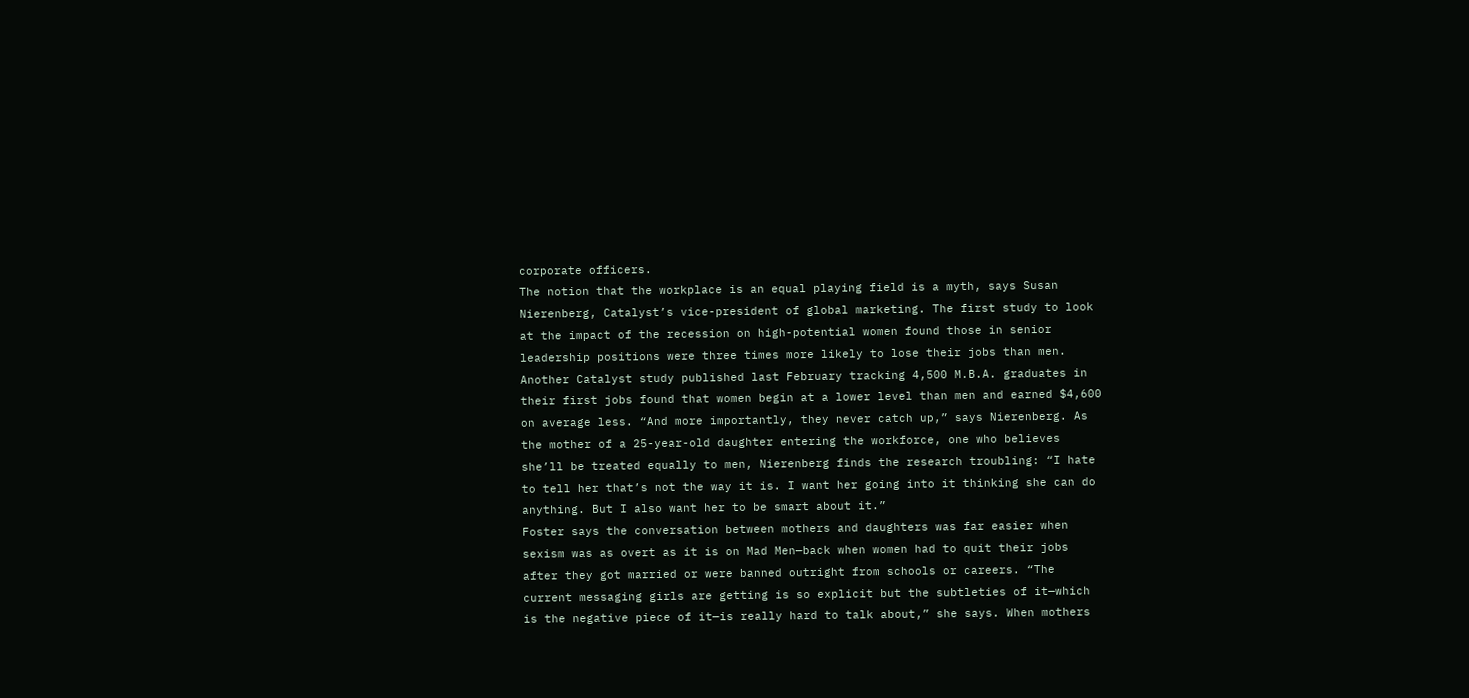corporate officers.
The notion that the workplace is an equal playing field is a myth, says Susan Nierenberg, Catalyst’s vice-president of global marketing. The first study to look at the impact of the recession on high-potential women found those in senior leadership positions were three times more likely to lose their jobs than men. Another Catalyst study published last February tracking 4,500 M.B.A. graduates in their first jobs found that women begin at a lower level than men and earned $4,600 on average less. “And more importantly, they never catch up,” says Nierenberg. As the mother of a 25-year-old daughter entering the workforce, one who believes she’ll be treated equally to men, Nierenberg finds the research troubling: “I hate to tell her that’s not the way it is. I want her going into it thinking she can do anything. But I also want her to be smart about it.”
Foster says the conversation between mothers and daughters was far easier when sexism was as overt as it is on Mad Men—back when women had to quit their jobs after they got married or were banned outright from schools or careers. “The current messaging girls are getting is so explicit but the subtleties of it—which is the negative piece of it—is really hard to talk about,” she says. When mothers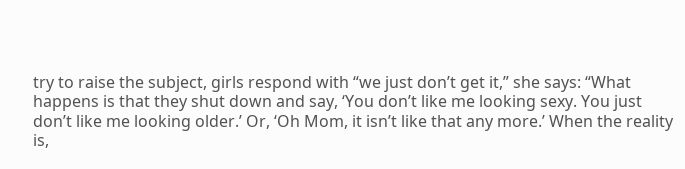try to raise the subject, girls respond with “we just don’t get it,” she says: “What happens is that they shut down and say, ‘You don’t like me looking sexy. You just don’t like me looking older.’ Or, ‘Oh Mom, it isn’t like that any more.’ When the reality is,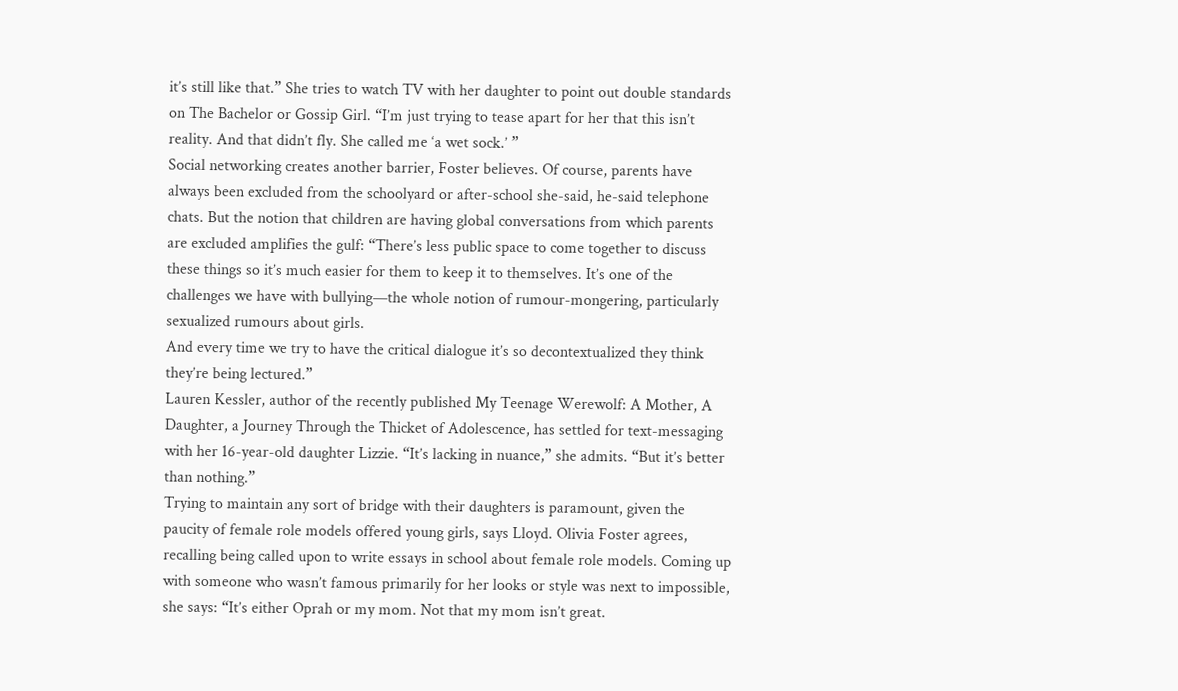it’s still like that.” She tries to watch TV with her daughter to point out double standards on The Bachelor or Gossip Girl. “I’m just trying to tease apart for her that this isn’t reality. And that didn’t fly. She called me ‘a wet sock.’ ”
Social networking creates another barrier, Foster believes. Of course, parents have always been excluded from the schoolyard or after-school she-said, he-said telephone chats. But the notion that children are having global conversations from which parents are excluded amplifies the gulf: “There’s less public space to come together to discuss these things so it’s much easier for them to keep it to themselves. It’s one of the
challenges we have with bullying—the whole notion of rumour-mongering, particularly sexualized rumours about girls.
And every time we try to have the critical dialogue it’s so decontextualized they think they’re being lectured.”
Lauren Kessler, author of the recently published My Teenage Werewolf: A Mother, A Daughter, a Journey Through the Thicket of Adolescence, has settled for text-messaging with her 16-year-old daughter Lizzie. “It’s lacking in nuance,” she admits. “But it’s better than nothing.”
Trying to maintain any sort of bridge with their daughters is paramount, given the paucity of female role models offered young girls, says Lloyd. Olivia Foster agrees, recalling being called upon to write essays in school about female role models. Coming up with someone who wasn’t famous primarily for her looks or style was next to impossible, she says: “It’s either Oprah or my mom. Not that my mom isn’t great.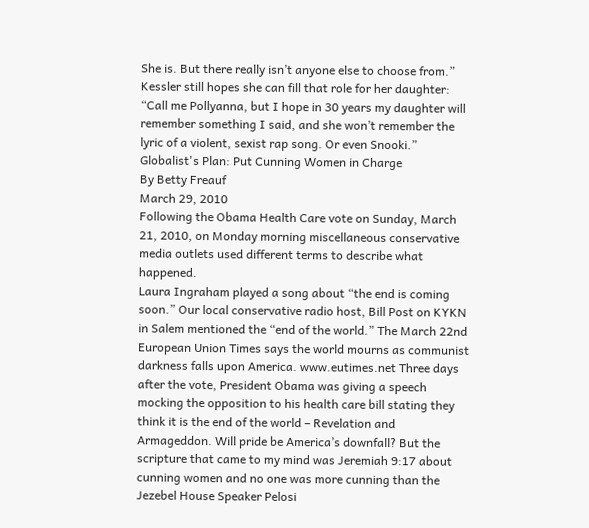She is. But there really isn’t anyone else to choose from.”
Kessler still hopes she can fill that role for her daughter: “Call me Pollyanna, but I hope in 30 years my daughter will remember something I said, and she won’t remember the lyric of a violent, sexist rap song. Or even Snooki.”
Globalist's Plan: Put Cunning Women in Charge
By Betty Freauf
March 29, 2010
Following the Obama Health Care vote on Sunday, March 21, 2010, on Monday morning miscellaneous conservative media outlets used different terms to describe what happened.
Laura Ingraham played a song about “the end is coming soon.” Our local conservative radio host, Bill Post on KYKN in Salem mentioned the “end of the world.” The March 22nd European Union Times says the world mourns as communist darkness falls upon America. www.eutimes.net Three days after the vote, President Obama was giving a speech mocking the opposition to his health care bill stating they think it is the end of the world – Revelation and Armageddon. Will pride be America’s downfall? But the scripture that came to my mind was Jeremiah 9:17 about cunning women and no one was more cunning than the Jezebel House Speaker Pelosi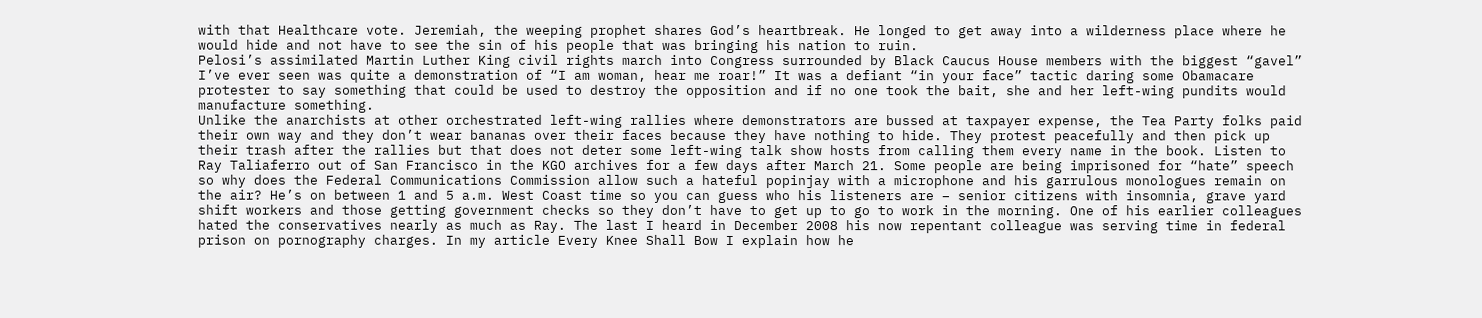with that Healthcare vote. Jeremiah, the weeping prophet shares God’s heartbreak. He longed to get away into a wilderness place where he would hide and not have to see the sin of his people that was bringing his nation to ruin.
Pelosi’s assimilated Martin Luther King civil rights march into Congress surrounded by Black Caucus House members with the biggest “gavel” I’ve ever seen was quite a demonstration of “I am woman, hear me roar!” It was a defiant “in your face” tactic daring some Obamacare protester to say something that could be used to destroy the opposition and if no one took the bait, she and her left-wing pundits would manufacture something.
Unlike the anarchists at other orchestrated left-wing rallies where demonstrators are bussed at taxpayer expense, the Tea Party folks paid their own way and they don’t wear bananas over their faces because they have nothing to hide. They protest peacefully and then pick up their trash after the rallies but that does not deter some left-wing talk show hosts from calling them every name in the book. Listen to Ray Taliaferro out of San Francisco in the KGO archives for a few days after March 21. Some people are being imprisoned for “hate” speech so why does the Federal Communications Commission allow such a hateful popinjay with a microphone and his garrulous monologues remain on the air? He’s on between 1 and 5 a.m. West Coast time so you can guess who his listeners are – senior citizens with insomnia, grave yard shift workers and those getting government checks so they don’t have to get up to go to work in the morning. One of his earlier colleagues hated the conservatives nearly as much as Ray. The last I heard in December 2008 his now repentant colleague was serving time in federal prison on pornography charges. In my article Every Knee Shall Bow I explain how he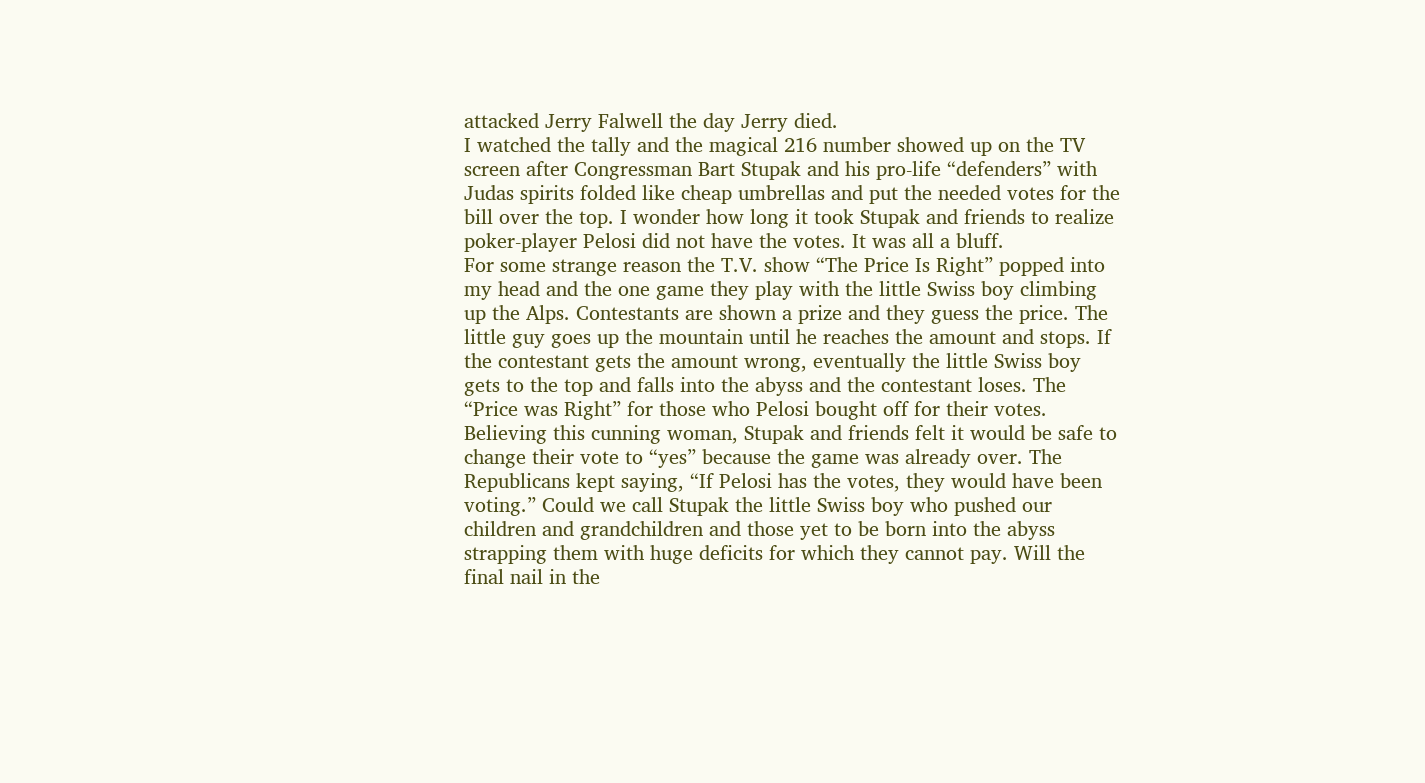attacked Jerry Falwell the day Jerry died.
I watched the tally and the magical 216 number showed up on the TV screen after Congressman Bart Stupak and his pro-life “defenders” with Judas spirits folded like cheap umbrellas and put the needed votes for the bill over the top. I wonder how long it took Stupak and friends to realize poker-player Pelosi did not have the votes. It was all a bluff.
For some strange reason the T.V. show “The Price Is Right” popped into my head and the one game they play with the little Swiss boy climbing up the Alps. Contestants are shown a prize and they guess the price. The little guy goes up the mountain until he reaches the amount and stops. If the contestant gets the amount wrong, eventually the little Swiss boy gets to the top and falls into the abyss and the contestant loses. The “Price was Right” for those who Pelosi bought off for their votes. Believing this cunning woman, Stupak and friends felt it would be safe to change their vote to “yes” because the game was already over. The Republicans kept saying, “If Pelosi has the votes, they would have been voting.” Could we call Stupak the little Swiss boy who pushed our children and grandchildren and those yet to be born into the abyss strapping them with huge deficits for which they cannot pay. Will the final nail in the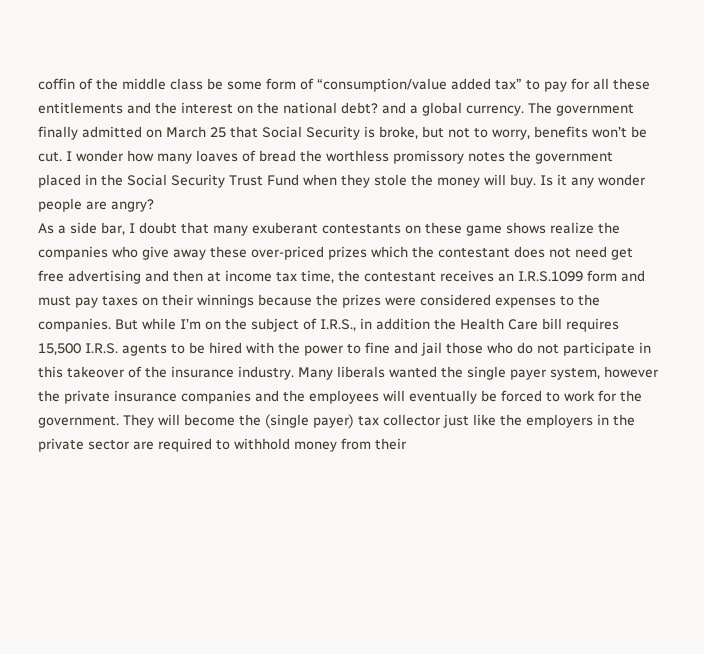coffin of the middle class be some form of “consumption/value added tax” to pay for all these entitlements and the interest on the national debt? and a global currency. The government finally admitted on March 25 that Social Security is broke, but not to worry, benefits won’t be cut. I wonder how many loaves of bread the worthless promissory notes the government placed in the Social Security Trust Fund when they stole the money will buy. Is it any wonder people are angry?
As a side bar, I doubt that many exuberant contestants on these game shows realize the companies who give away these over-priced prizes which the contestant does not need get free advertising and then at income tax time, the contestant receives an I.R.S.1099 form and must pay taxes on their winnings because the prizes were considered expenses to the companies. But while I’m on the subject of I.R.S., in addition the Health Care bill requires 15,500 I.R.S. agents to be hired with the power to fine and jail those who do not participate in this takeover of the insurance industry. Many liberals wanted the single payer system, however the private insurance companies and the employees will eventually be forced to work for the government. They will become the (single payer) tax collector just like the employers in the private sector are required to withhold money from their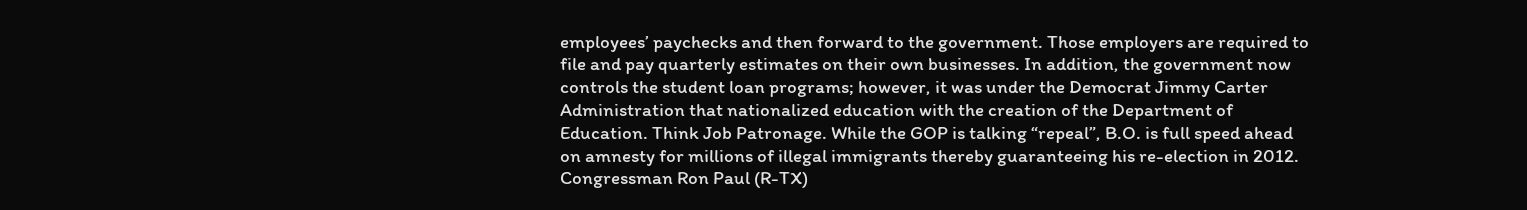employees’ paychecks and then forward to the government. Those employers are required to file and pay quarterly estimates on their own businesses. In addition, the government now controls the student loan programs; however, it was under the Democrat Jimmy Carter Administration that nationalized education with the creation of the Department of Education. Think Job Patronage. While the GOP is talking “repeal”, B.O. is full speed ahead on amnesty for millions of illegal immigrants thereby guaranteeing his re-election in 2012. Congressman Ron Paul (R-TX)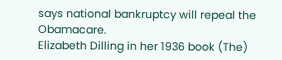says national bankruptcy will repeal the Obamacare.
Elizabeth Dilling in her 1936 book (The)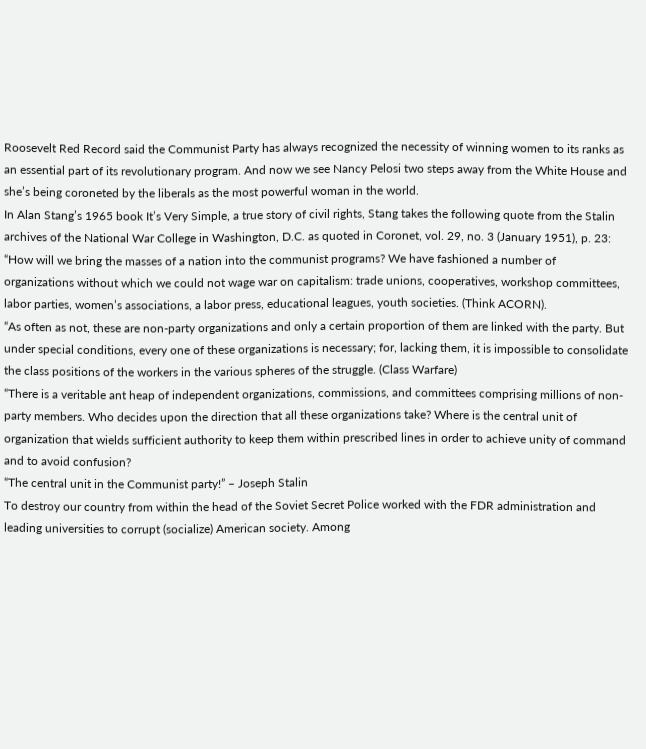Roosevelt Red Record said the Communist Party has always recognized the necessity of winning women to its ranks as an essential part of its revolutionary program. And now we see Nancy Pelosi two steps away from the White House and she’s being coroneted by the liberals as the most powerful woman in the world.
In Alan Stang’s 1965 book It’s Very Simple, a true story of civil rights, Stang takes the following quote from the Stalin archives of the National War College in Washington, D.C. as quoted in Coronet, vol. 29, no. 3 (January 1951), p. 23:
“How will we bring the masses of a nation into the communist programs? We have fashioned a number of organizations without which we could not wage war on capitalism: trade unions, cooperatives, workshop committees, labor parties, women’s associations, a labor press, educational leagues, youth societies. (Think ACORN).
“As often as not, these are non-party organizations and only a certain proportion of them are linked with the party. But under special conditions, every one of these organizations is necessary; for, lacking them, it is impossible to consolidate the class positions of the workers in the various spheres of the struggle. (Class Warfare)
“There is a veritable ant heap of independent organizations, commissions, and committees comprising millions of non-party members. Who decides upon the direction that all these organizations take? Where is the central unit of organization that wields sufficient authority to keep them within prescribed lines in order to achieve unity of command and to avoid confusion?
“The central unit in the Communist party!” – Joseph Stalin
To destroy our country from within the head of the Soviet Secret Police worked with the FDR administration and leading universities to corrupt (socialize) American society. Among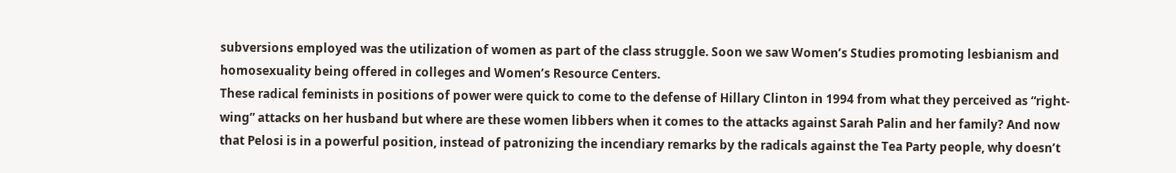subversions employed was the utilization of women as part of the class struggle. Soon we saw Women’s Studies promoting lesbianism and homosexuality being offered in colleges and Women’s Resource Centers.
These radical feminists in positions of power were quick to come to the defense of Hillary Clinton in 1994 from what they perceived as “right-wing” attacks on her husband but where are these women libbers when it comes to the attacks against Sarah Palin and her family? And now that Pelosi is in a powerful position, instead of patronizing the incendiary remarks by the radicals against the Tea Party people, why doesn’t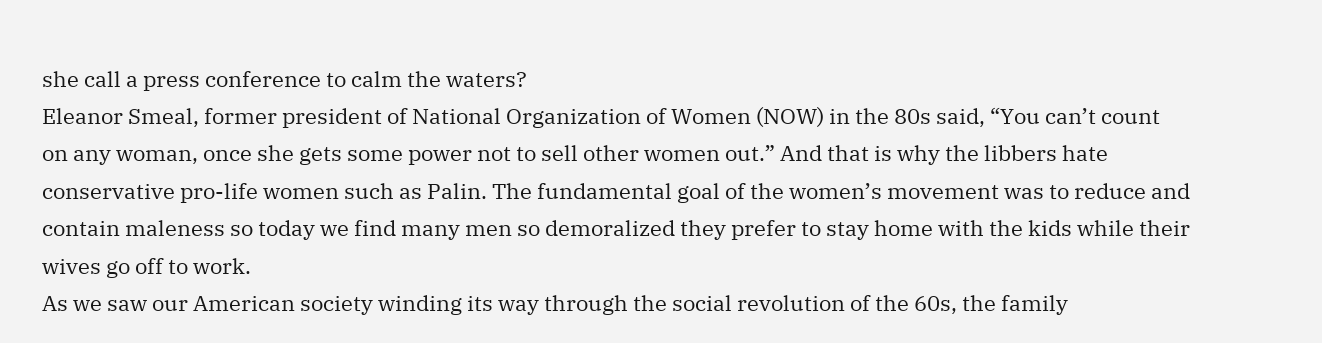she call a press conference to calm the waters?
Eleanor Smeal, former president of National Organization of Women (NOW) in the 80s said, “You can’t count on any woman, once she gets some power not to sell other women out.” And that is why the libbers hate conservative pro-life women such as Palin. The fundamental goal of the women’s movement was to reduce and contain maleness so today we find many men so demoralized they prefer to stay home with the kids while their wives go off to work.
As we saw our American society winding its way through the social revolution of the 60s, the family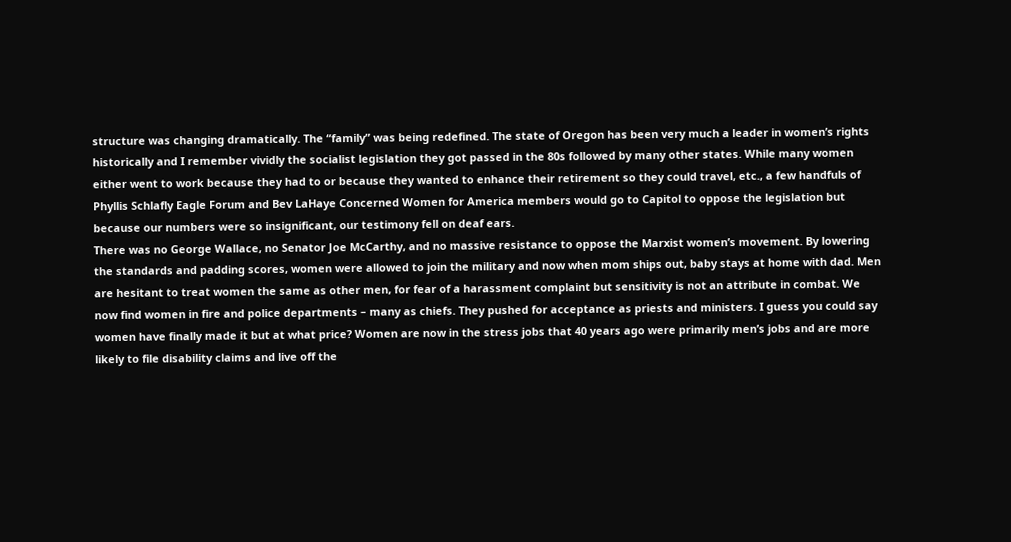structure was changing dramatically. The “family” was being redefined. The state of Oregon has been very much a leader in women’s rights historically and I remember vividly the socialist legislation they got passed in the 80s followed by many other states. While many women either went to work because they had to or because they wanted to enhance their retirement so they could travel, etc., a few handfuls of Phyllis Schlafly Eagle Forum and Bev LaHaye Concerned Women for America members would go to Capitol to oppose the legislation but because our numbers were so insignificant, our testimony fell on deaf ears.
There was no George Wallace, no Senator Joe McCarthy, and no massive resistance to oppose the Marxist women’s movement. By lowering the standards and padding scores, women were allowed to join the military and now when mom ships out, baby stays at home with dad. Men are hesitant to treat women the same as other men, for fear of a harassment complaint but sensitivity is not an attribute in combat. We now find women in fire and police departments – many as chiefs. They pushed for acceptance as priests and ministers. I guess you could say women have finally made it but at what price? Women are now in the stress jobs that 40 years ago were primarily men’s jobs and are more likely to file disability claims and live off the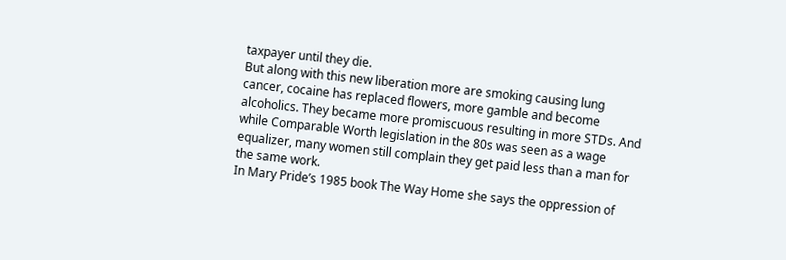taxpayer until they die.
But along with this new liberation more are smoking causing lung cancer, cocaine has replaced flowers, more gamble and become alcoholics. They became more promiscuous resulting in more STDs. And while Comparable Worth legislation in the 80s was seen as a wage equalizer, many women still complain they get paid less than a man for the same work.
In Mary Pride’s 1985 book The Way Home she says the oppression of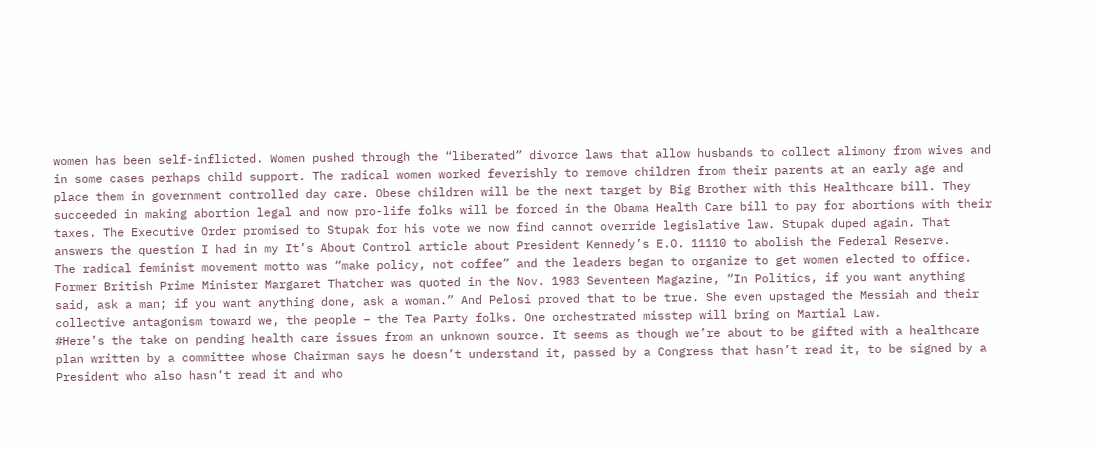women has been self-inflicted. Women pushed through the “liberated” divorce laws that allow husbands to collect alimony from wives and in some cases perhaps child support. The radical women worked feverishly to remove children from their parents at an early age and place them in government controlled day care. Obese children will be the next target by Big Brother with this Healthcare bill. They succeeded in making abortion legal and now pro-life folks will be forced in the Obama Health Care bill to pay for abortions with their taxes. The Executive Order promised to Stupak for his vote we now find cannot override legislative law. Stupak duped again. That answers the question I had in my It’s About Control article about President Kennedy’s E.O. 11110 to abolish the Federal Reserve.
The radical feminist movement motto was “make policy, not coffee” and the leaders began to organize to get women elected to office. Former British Prime Minister Margaret Thatcher was quoted in the Nov. 1983 Seventeen Magazine, “In Politics, if you want anything said, ask a man; if you want anything done, ask a woman.” And Pelosi proved that to be true. She even upstaged the Messiah and their collective antagonism toward we, the people – the Tea Party folks. One orchestrated misstep will bring on Martial Law.
#Here’s the take on pending health care issues from an unknown source. It seems as though we’re about to be gifted with a healthcare plan written by a committee whose Chairman says he doesn’t understand it, passed by a Congress that hasn’t read it, to be signed by a President who also hasn’t read it and who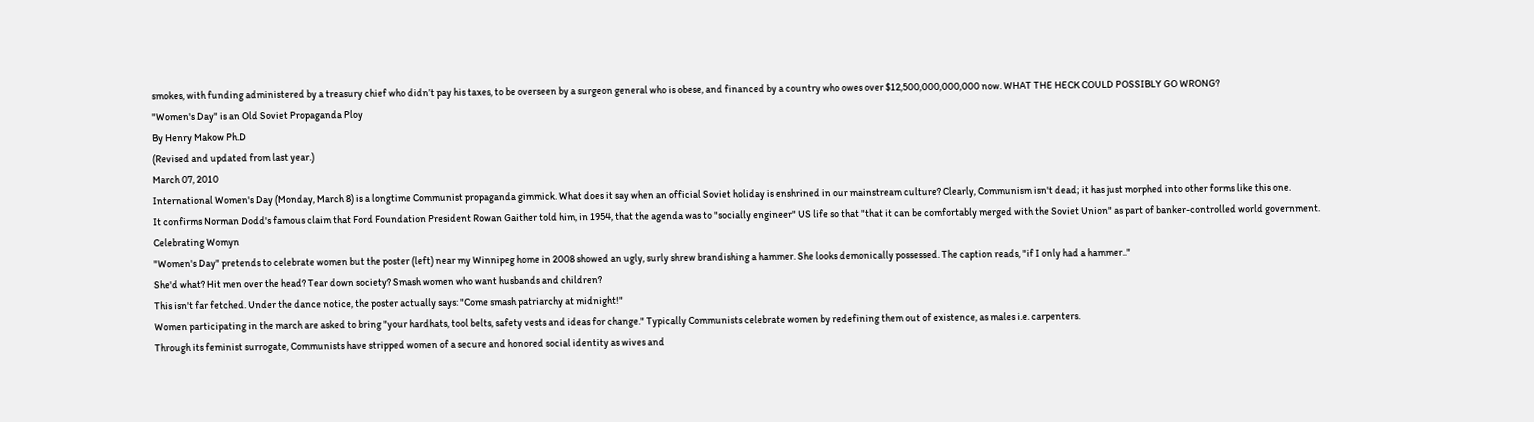smokes, with funding administered by a treasury chief who didn’t pay his taxes, to be overseen by a surgeon general who is obese, and financed by a country who owes over $12,500,000,000,000 now. WHAT THE HECK COULD POSSIBLY GO WRONG?
"Women's Day" is an Old Soviet Propaganda Ploy
By Henry Makow Ph.D
(Revised and updated from last year.)
March 07, 2010
International Women's Day (Monday, March 8) is a longtime Communist propaganda gimmick. What does it say when an official Soviet holiday is enshrined in our mainstream culture? Clearly, Communism isn't dead; it has just morphed into other forms like this one.
It confirms Norman Dodd's famous claim that Ford Foundation President Rowan Gaither told him, in 1954, that the agenda was to "socially engineer" US life so that "that it can be comfortably merged with the Soviet Union" as part of banker-controlled world government.
Celebrating Womyn
"Women's Day" pretends to celebrate women but the poster (left) near my Winnipeg home in 2008 showed an ugly, surly shrew brandishing a hammer. She looks demonically possessed. The caption reads, "if I only had a hammer.."
She'd what? Hit men over the head? Tear down society? Smash women who want husbands and children?
This isn't far fetched. Under the dance notice, the poster actually says: "Come smash patriarchy at midnight!"
Women participating in the march are asked to bring "your hardhats, tool belts, safety vests and ideas for change." Typically Communists celebrate women by redefining them out of existence, as males i.e. carpenters.
Through its feminist surrogate, Communists have stripped women of a secure and honored social identity as wives and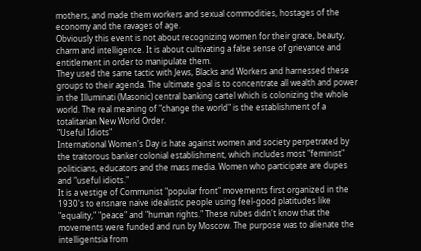mothers, and made them workers and sexual commodities, hostages of the economy and the ravages of age.
Obviously this event is not about recognizing women for their grace, beauty, charm and intelligence. It is about cultivating a false sense of grievance and entitlement in order to manipulate them.
They used the same tactic with Jews, Blacks and Workers and harnessed these groups to their agenda. The ultimate goal is to concentrate all wealth and power in the Illuminati (Masonic) central banking cartel which is colonizing the whole world. The real meaning of "change the world" is the establishment of a totalitarian New World Order.
"Useful Idiots"
International Women's Day is hate against women and society perpetrated by the traitorous banker colonial establishment, which includes most "feminist" politicians, educators and the mass media. Women who participate are dupes and "useful idiots."
It is a vestige of Communist "popular front" movements first organized in the 1930's to ensnare naive idealistic people using feel-good platitudes like "equality," "peace" and "human rights." These rubes didn't know that the movements were funded and run by Moscow. The purpose was to alienate the intelligentsia from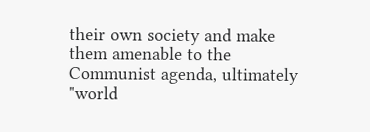their own society and make them amenable to the Communist agenda, ultimately "world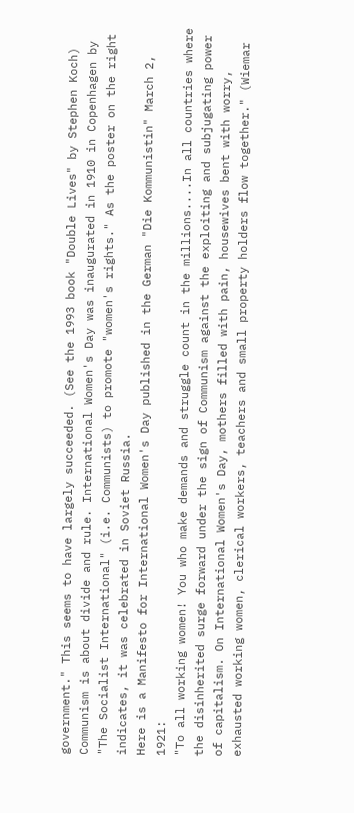government." This seems to have largely succeeded. (See the 1993 book "Double Lives" by Stephen Koch)
Communism is about divide and rule. International Women's Day was inaugurated in 1910 in Copenhagen by "The Socialist International" (i.e. Communists) to promote "women's rights." As the poster on the right indicates, it was celebrated in Soviet Russia.
Here is a Manifesto for International Women's Day published in the German "Die Kommunistin" March 2, 1921:
"To all working women! You who make demands and struggle count in the millions....In all countries where the disinherited surge forward under the sign of Communism against the exploiting and subjugating power of capitalism. On International Women's Day, mothers filled with pain, housewives bent with worry, exhausted working women, clerical workers, teachers and small property holders flow together." (Wiemar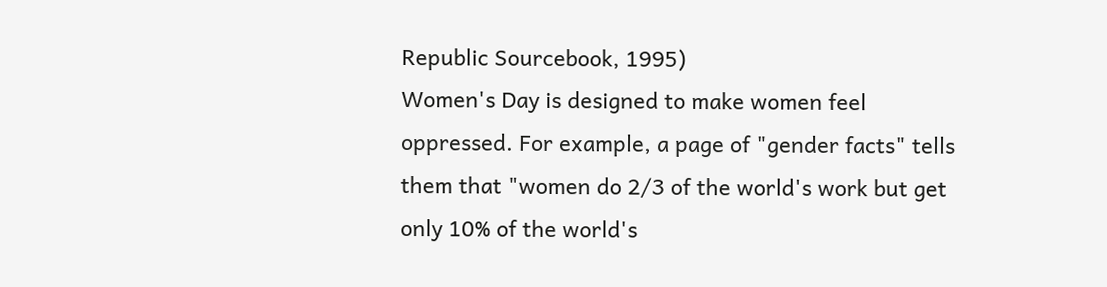Republic Sourcebook, 1995)
Women's Day is designed to make women feel oppressed. For example, a page of "gender facts" tells them that "women do 2/3 of the world's work but get only 10% of the world's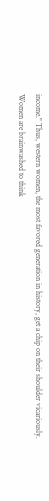income." Thus, western women, the most favored generation in history, get a chip on their shoulder vicariously.
Women are brainwashed to think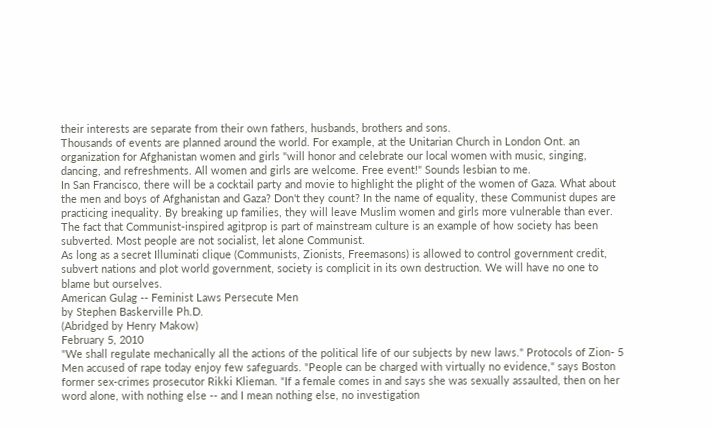their interests are separate from their own fathers, husbands, brothers and sons.
Thousands of events are planned around the world. For example, at the Unitarian Church in London Ont. an organization for Afghanistan women and girls "will honor and celebrate our local women with music, singing, dancing, and refreshments. All women and girls are welcome. Free event!" Sounds lesbian to me.
In San Francisco, there will be a cocktail party and movie to highlight the plight of the women of Gaza. What about the men and boys of Afghanistan and Gaza? Don't they count? In the name of equality, these Communist dupes are practicing inequality. By breaking up families, they will leave Muslim women and girls more vulnerable than ever.
The fact that Communist-inspired agitprop is part of mainstream culture is an example of how society has been subverted. Most people are not socialist, let alone Communist.
As long as a secret Illuminati clique (Communists, Zionists, Freemasons) is allowed to control government credit, subvert nations and plot world government, society is complicit in its own destruction. We will have no one to blame but ourselves.
American Gulag -- Feminist Laws Persecute Men
by Stephen Baskerville Ph.D.
(Abridged by Henry Makow)
February 5, 2010
"We shall regulate mechanically all the actions of the political life of our subjects by new laws." Protocols of Zion- 5
Men accused of rape today enjoy few safeguards. "People can be charged with virtually no evidence," says Boston former sex-crimes prosecutor Rikki Klieman. "If a female comes in and says she was sexually assaulted, then on her word alone, with nothing else -- and I mean nothing else, no investigation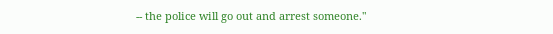-- the police will go out and arrest someone."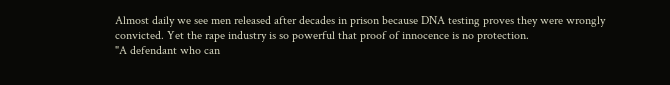Almost daily we see men released after decades in prison because DNA testing proves they were wrongly convicted. Yet the rape industry is so powerful that proof of innocence is no protection.
"A defendant who can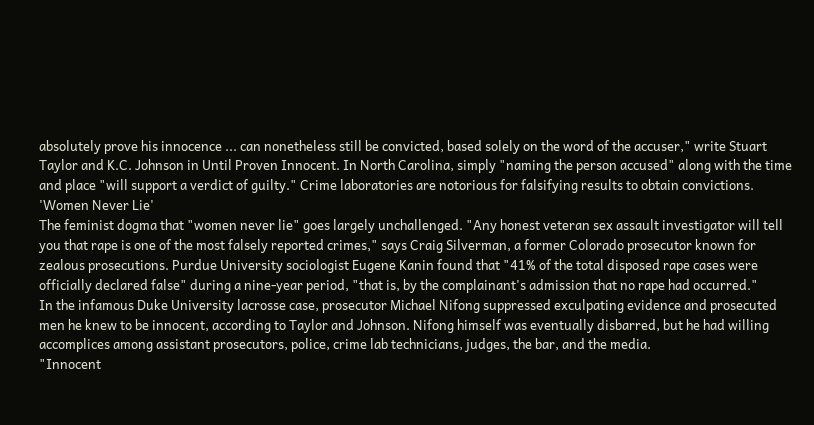absolutely prove his innocence ... can nonetheless still be convicted, based solely on the word of the accuser," write Stuart Taylor and K.C. Johnson in Until Proven Innocent. In North Carolina, simply "naming the person accused" along with the time and place "will support a verdict of guilty." Crime laboratories are notorious for falsifying results to obtain convictions.
'Women Never Lie'
The feminist dogma that "women never lie" goes largely unchallenged. "Any honest veteran sex assault investigator will tell you that rape is one of the most falsely reported crimes," says Craig Silverman, a former Colorado prosecutor known for zealous prosecutions. Purdue University sociologist Eugene Kanin found that "41% of the total disposed rape cases were officially declared false" during a nine-year period, "that is, by the complainant's admission that no rape had occurred."
In the infamous Duke University lacrosse case, prosecutor Michael Nifong suppressed exculpating evidence and prosecuted men he knew to be innocent, according to Taylor and Johnson. Nifong himself was eventually disbarred, but he had willing accomplices among assistant prosecutors, police, crime lab technicians, judges, the bar, and the media.
"Innocent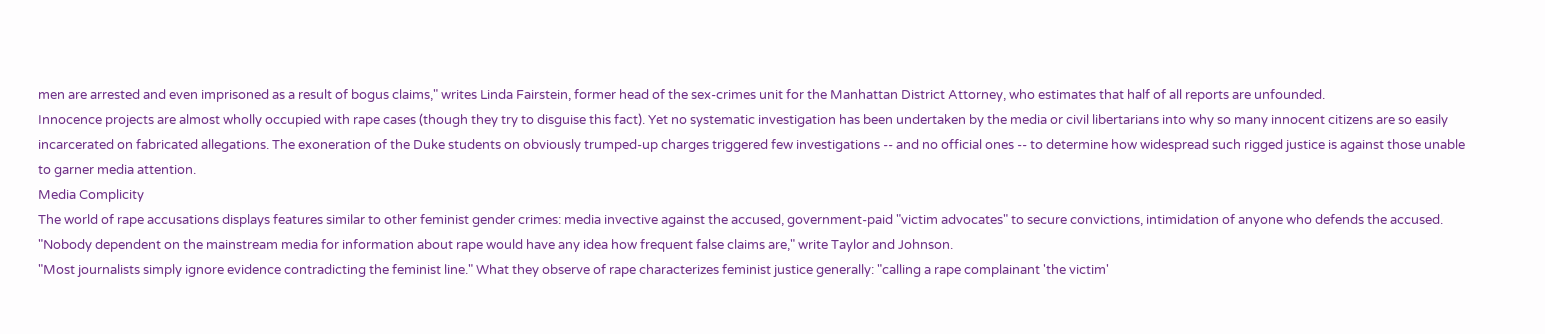men are arrested and even imprisoned as a result of bogus claims," writes Linda Fairstein, former head of the sex-crimes unit for the Manhattan District Attorney, who estimates that half of all reports are unfounded.
Innocence projects are almost wholly occupied with rape cases (though they try to disguise this fact). Yet no systematic investigation has been undertaken by the media or civil libertarians into why so many innocent citizens are so easily incarcerated on fabricated allegations. The exoneration of the Duke students on obviously trumped-up charges triggered few investigations -- and no official ones -- to determine how widespread such rigged justice is against those unable to garner media attention.
Media Complicity
The world of rape accusations displays features similar to other feminist gender crimes: media invective against the accused, government-paid "victim advocates" to secure convictions, intimidation of anyone who defends the accused. "Nobody dependent on the mainstream media for information about rape would have any idea how frequent false claims are," write Taylor and Johnson.
"Most journalists simply ignore evidence contradicting the feminist line." What they observe of rape characterizes feminist justice generally: "calling a rape complainant 'the victim'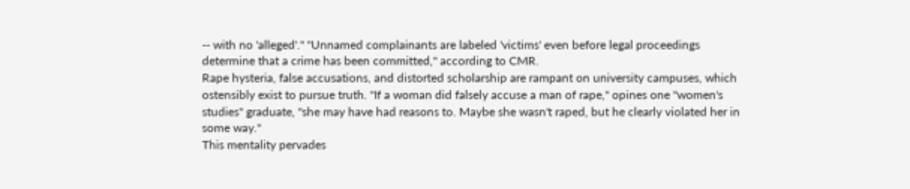-- with no 'alleged'." "Unnamed complainants are labeled 'victims' even before legal proceedings determine that a crime has been committed," according to CMR.
Rape hysteria, false accusations, and distorted scholarship are rampant on university campuses, which ostensibly exist to pursue truth. "If a woman did falsely accuse a man of rape," opines one "women's studies" graduate, "she may have had reasons to. Maybe she wasn't raped, but he clearly violated her in some way."
This mentality pervades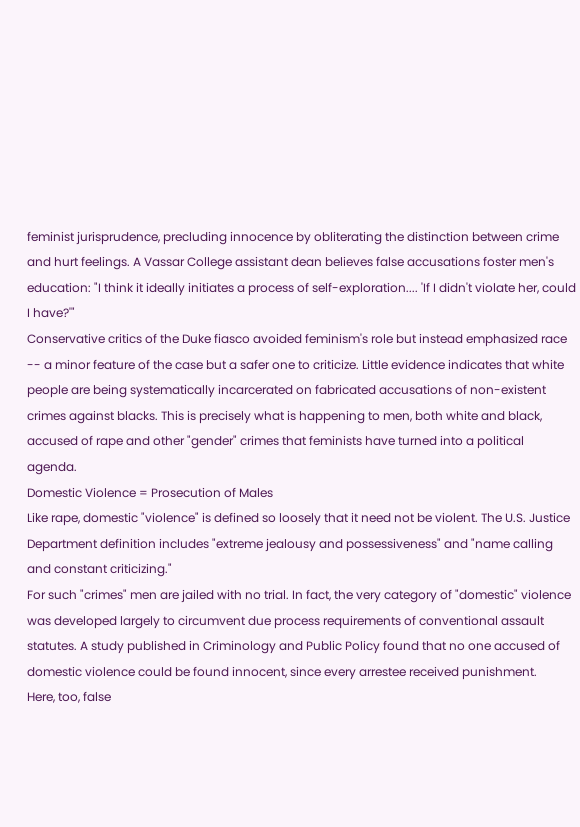feminist jurisprudence, precluding innocence by obliterating the distinction between crime and hurt feelings. A Vassar College assistant dean believes false accusations foster men's education: "I think it ideally initiates a process of self-exploration.... 'If I didn't violate her, could I have?'"
Conservative critics of the Duke fiasco avoided feminism's role but instead emphasized race -- a minor feature of the case but a safer one to criticize. Little evidence indicates that white people are being systematically incarcerated on fabricated accusations of non-existent crimes against blacks. This is precisely what is happening to men, both white and black, accused of rape and other "gender" crimes that feminists have turned into a political agenda.
Domestic Violence = Prosecution of Males
Like rape, domestic "violence" is defined so loosely that it need not be violent. The U.S. Justice Department definition includes "extreme jealousy and possessiveness" and "name calling and constant criticizing."
For such "crimes" men are jailed with no trial. In fact, the very category of "domestic" violence was developed largely to circumvent due process requirements of conventional assault statutes. A study published in Criminology and Public Policy found that no one accused of domestic violence could be found innocent, since every arrestee received punishment.
Here, too, false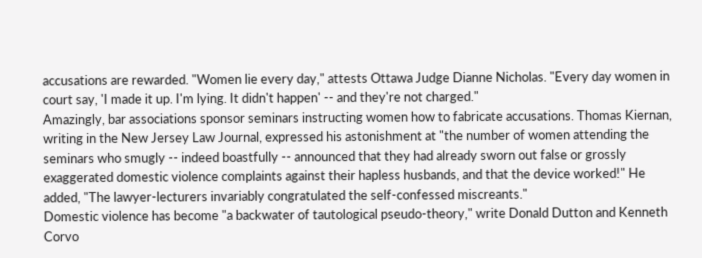accusations are rewarded. "Women lie every day," attests Ottawa Judge Dianne Nicholas. "Every day women in court say, 'I made it up. I'm lying. It didn't happen' -- and they're not charged."
Amazingly, bar associations sponsor seminars instructing women how to fabricate accusations. Thomas Kiernan, writing in the New Jersey Law Journal, expressed his astonishment at "the number of women attending the seminars who smugly -- indeed boastfully -- announced that they had already sworn out false or grossly exaggerated domestic violence complaints against their hapless husbands, and that the device worked!" He added, "The lawyer-lecturers invariably congratulated the self-confessed miscreants."
Domestic violence has become "a backwater of tautological pseudo-theory," write Donald Dutton and Kenneth Corvo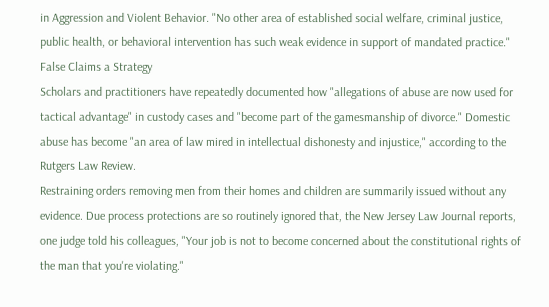in Aggression and Violent Behavior. "No other area of established social welfare, criminal justice, public health, or behavioral intervention has such weak evidence in support of mandated practice."
False Claims a Strategy
Scholars and practitioners have repeatedly documented how "allegations of abuse are now used for tactical advantage" in custody cases and "become part of the gamesmanship of divorce." Domestic abuse has become "an area of law mired in intellectual dishonesty and injustice," according to the Rutgers Law Review.
Restraining orders removing men from their homes and children are summarily issued without any evidence. Due process protections are so routinely ignored that, the New Jersey Law Journal reports, one judge told his colleagues, "Your job is not to become concerned about the constitutional rights of the man that you're violating."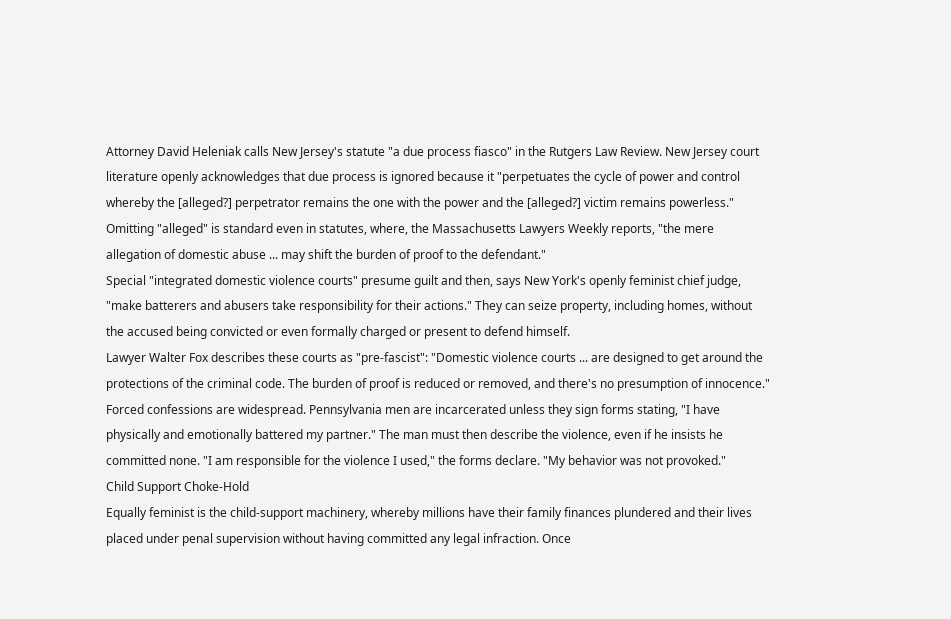Attorney David Heleniak calls New Jersey's statute "a due process fiasco" in the Rutgers Law Review. New Jersey court literature openly acknowledges that due process is ignored because it "perpetuates the cycle of power and control whereby the [alleged?] perpetrator remains the one with the power and the [alleged?] victim remains powerless." Omitting "alleged" is standard even in statutes, where, the Massachusetts Lawyers Weekly reports, "the mere allegation of domestic abuse ... may shift the burden of proof to the defendant."
Special "integrated domestic violence courts" presume guilt and then, says New York's openly feminist chief judge, "make batterers and abusers take responsibility for their actions." They can seize property, including homes, without the accused being convicted or even formally charged or present to defend himself.
Lawyer Walter Fox describes these courts as "pre-fascist": "Domestic violence courts ... are designed to get around the protections of the criminal code. The burden of proof is reduced or removed, and there's no presumption of innocence."
Forced confessions are widespread. Pennsylvania men are incarcerated unless they sign forms stating, "I have physically and emotionally battered my partner." The man must then describe the violence, even if he insists he committed none. "I am responsible for the violence I used," the forms declare. "My behavior was not provoked."
Child Support Choke-Hold
Equally feminist is the child-support machinery, whereby millions have their family finances plundered and their lives placed under penal supervision without having committed any legal infraction. Once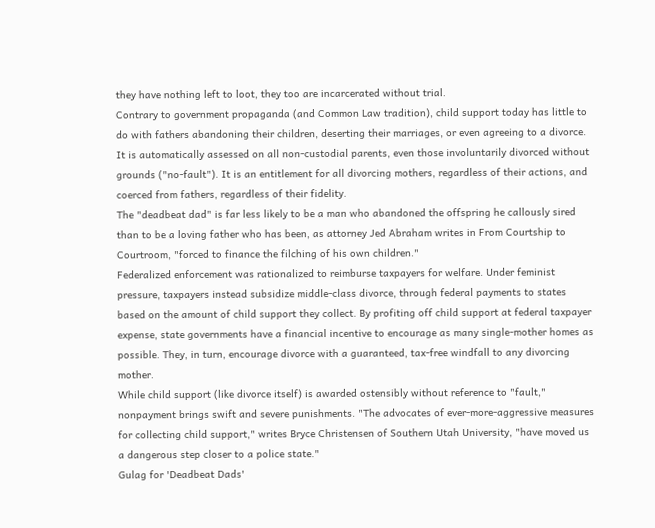they have nothing left to loot, they too are incarcerated without trial.
Contrary to government propaganda (and Common Law tradition), child support today has little to do with fathers abandoning their children, deserting their marriages, or even agreeing to a divorce. It is automatically assessed on all non-custodial parents, even those involuntarily divorced without grounds ("no-fault"). It is an entitlement for all divorcing mothers, regardless of their actions, and coerced from fathers, regardless of their fidelity.
The "deadbeat dad" is far less likely to be a man who abandoned the offspring he callously sired than to be a loving father who has been, as attorney Jed Abraham writes in From Courtship to Courtroom, "forced to finance the filching of his own children."
Federalized enforcement was rationalized to reimburse taxpayers for welfare. Under feminist pressure, taxpayers instead subsidize middle-class divorce, through federal payments to states based on the amount of child support they collect. By profiting off child support at federal taxpayer expense, state governments have a financial incentive to encourage as many single-mother homes as possible. They, in turn, encourage divorce with a guaranteed, tax-free windfall to any divorcing mother.
While child support (like divorce itself) is awarded ostensibly without reference to "fault," nonpayment brings swift and severe punishments. "The advocates of ever-more-aggressive measures for collecting child support," writes Bryce Christensen of Southern Utah University, "have moved us a dangerous step closer to a police state."
Gulag for 'Deadbeat Dads'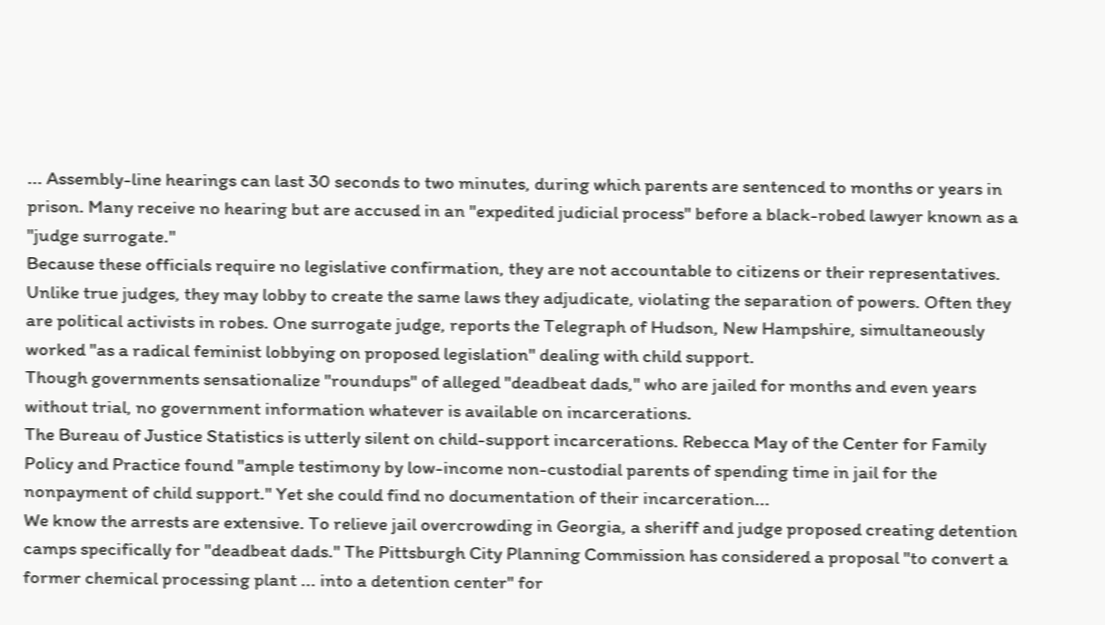... Assembly-line hearings can last 30 seconds to two minutes, during which parents are sentenced to months or years in prison. Many receive no hearing but are accused in an "expedited judicial process" before a black-robed lawyer known as a "judge surrogate."
Because these officials require no legislative confirmation, they are not accountable to citizens or their representatives. Unlike true judges, they may lobby to create the same laws they adjudicate, violating the separation of powers. Often they are political activists in robes. One surrogate judge, reports the Telegraph of Hudson, New Hampshire, simultaneously worked "as a radical feminist lobbying on proposed legislation" dealing with child support.
Though governments sensationalize "roundups" of alleged "deadbeat dads," who are jailed for months and even years without trial, no government information whatever is available on incarcerations.
The Bureau of Justice Statistics is utterly silent on child-support incarcerations. Rebecca May of the Center for Family Policy and Practice found "ample testimony by low-income non-custodial parents of spending time in jail for the nonpayment of child support." Yet she could find no documentation of their incarceration...
We know the arrests are extensive. To relieve jail overcrowding in Georgia, a sheriff and judge proposed creating detention camps specifically for "deadbeat dads." The Pittsburgh City Planning Commission has considered a proposal "to convert a former chemical processing plant ... into a detention center" for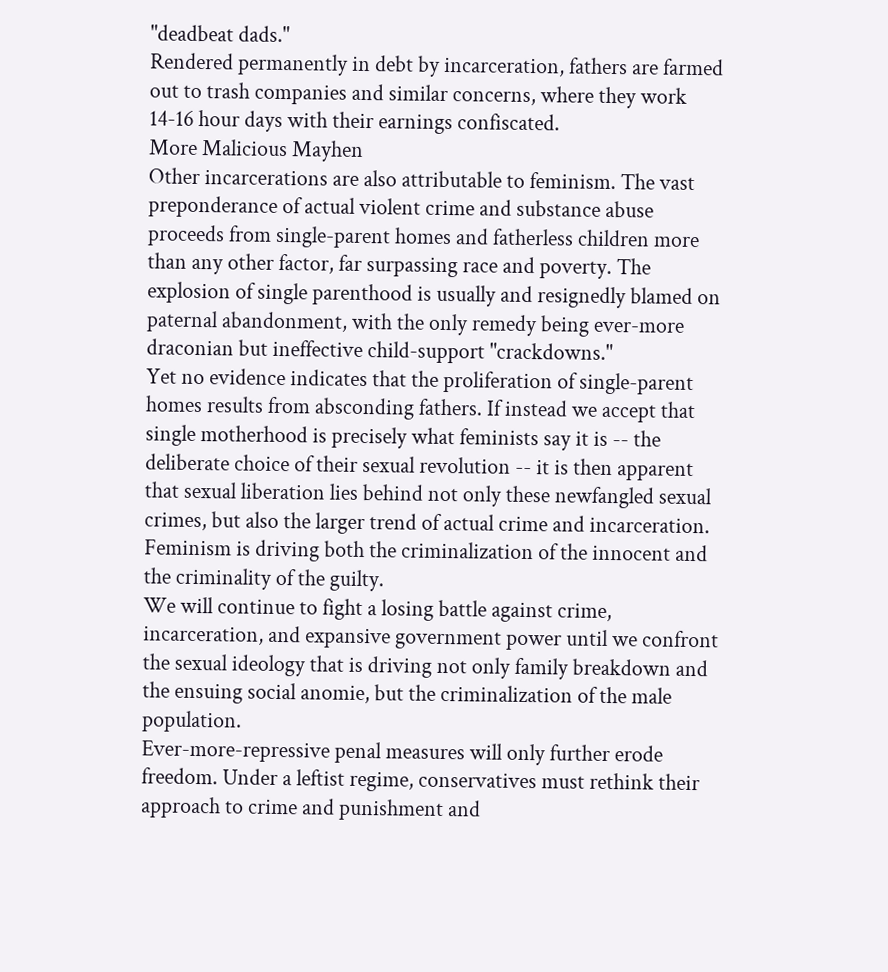"deadbeat dads."
Rendered permanently in debt by incarceration, fathers are farmed out to trash companies and similar concerns, where they work 14-16 hour days with their earnings confiscated.
More Malicious Mayhen
Other incarcerations are also attributable to feminism. The vast preponderance of actual violent crime and substance abuse proceeds from single-parent homes and fatherless children more than any other factor, far surpassing race and poverty. The explosion of single parenthood is usually and resignedly blamed on paternal abandonment, with the only remedy being ever-more draconian but ineffective child-support "crackdowns."
Yet no evidence indicates that the proliferation of single-parent homes results from absconding fathers. If instead we accept that single motherhood is precisely what feminists say it is -- the deliberate choice of their sexual revolution -- it is then apparent that sexual liberation lies behind not only these newfangled sexual crimes, but also the larger trend of actual crime and incarceration. Feminism is driving both the criminalization of the innocent and the criminality of the guilty.
We will continue to fight a losing battle against crime, incarceration, and expansive government power until we confront the sexual ideology that is driving not only family breakdown and the ensuing social anomie, but the criminalization of the male population.
Ever-more-repressive penal measures will only further erode freedom. Under a leftist regime, conservatives must rethink their approach to crime and punishment and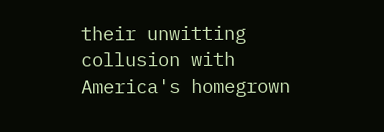their unwitting collusion with America's homegrown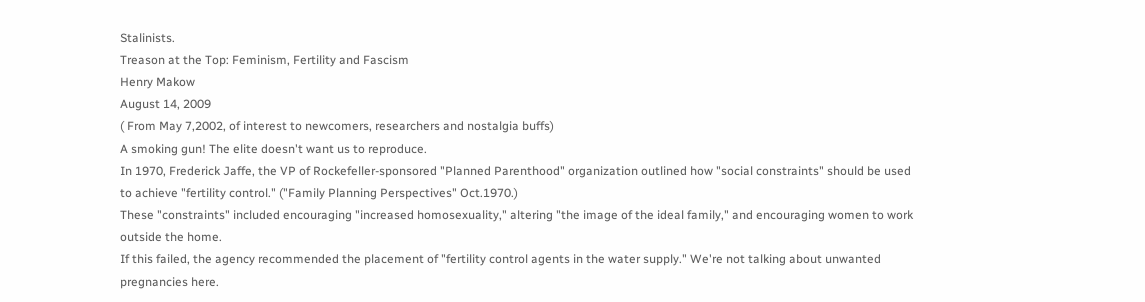Stalinists.
Treason at the Top: Feminism, Fertility and Fascism
Henry Makow
August 14, 2009
( From May 7,2002, of interest to newcomers, researchers and nostalgia buffs)
A smoking gun! The elite doesn't want us to reproduce.
In 1970, Frederick Jaffe, the VP of Rockefeller-sponsored "Planned Parenthood" organization outlined how "social constraints" should be used to achieve "fertility control." ("Family Planning Perspectives" Oct.1970.)
These "constraints" included encouraging "increased homosexuality," altering "the image of the ideal family," and encouraging women to work outside the home.
If this failed, the agency recommended the placement of "fertility control agents in the water supply." We're not talking about unwanted pregnancies here.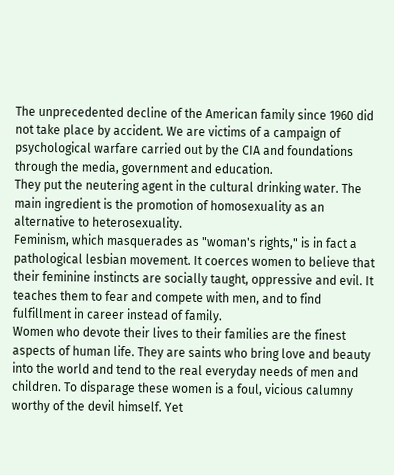The unprecedented decline of the American family since 1960 did not take place by accident. We are victims of a campaign of psychological warfare carried out by the CIA and foundations through the media, government and education.
They put the neutering agent in the cultural drinking water. The main ingredient is the promotion of homosexuality as an alternative to heterosexuality.
Feminism, which masquerades as "woman's rights," is in fact a pathological lesbian movement. It coerces women to believe that their feminine instincts are socially taught, oppressive and evil. It teaches them to fear and compete with men, and to find fulfillment in career instead of family.
Women who devote their lives to their families are the finest aspects of human life. They are saints who bring love and beauty into the world and tend to the real everyday needs of men and children. To disparage these women is a foul, vicious calumny worthy of the devil himself. Yet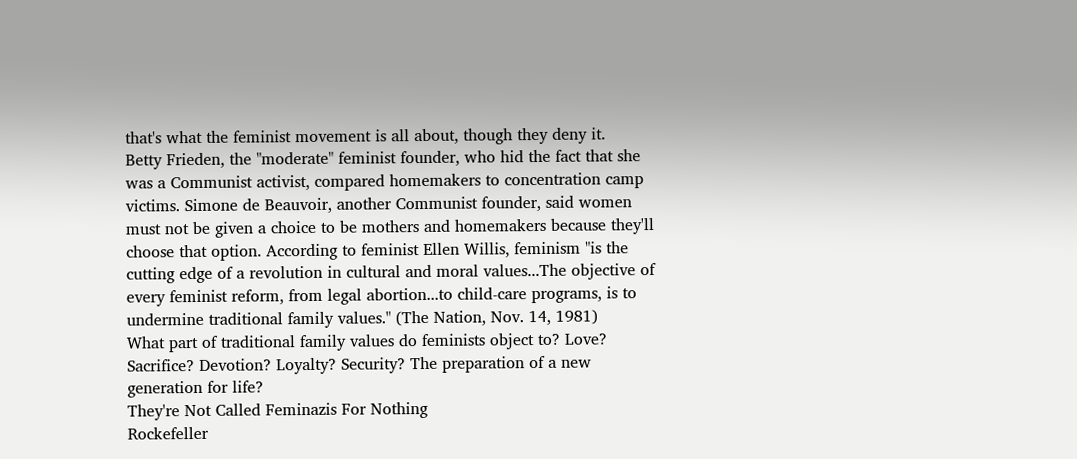that's what the feminist movement is all about, though they deny it.
Betty Frieden, the "moderate" feminist founder, who hid the fact that she was a Communist activist, compared homemakers to concentration camp victims. Simone de Beauvoir, another Communist founder, said women must not be given a choice to be mothers and homemakers because they'll choose that option. According to feminist Ellen Willis, feminism "is the cutting edge of a revolution in cultural and moral values...The objective of every feminist reform, from legal abortion...to child-care programs, is to undermine traditional family values." (The Nation, Nov. 14, 1981)
What part of traditional family values do feminists object to? Love? Sacrifice? Devotion? Loyalty? Security? The preparation of a new generation for life?
They're Not Called Feminazis For Nothing
Rockefeller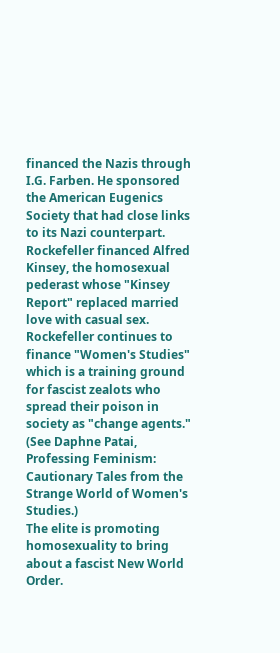financed the Nazis through I.G. Farben. He sponsored the American Eugenics Society that had close links to its Nazi counterpart.
Rockefeller financed Alfred Kinsey, the homosexual pederast whose "Kinsey Report" replaced married love with casual sex.
Rockefeller continues to finance "Women's Studies" which is a training ground for fascist zealots who spread their poison in society as "change agents." (See Daphne Patai, Professing Feminism: Cautionary Tales from the Strange World of Women's Studies.)
The elite is promoting homosexuality to bring about a fascist New World Order.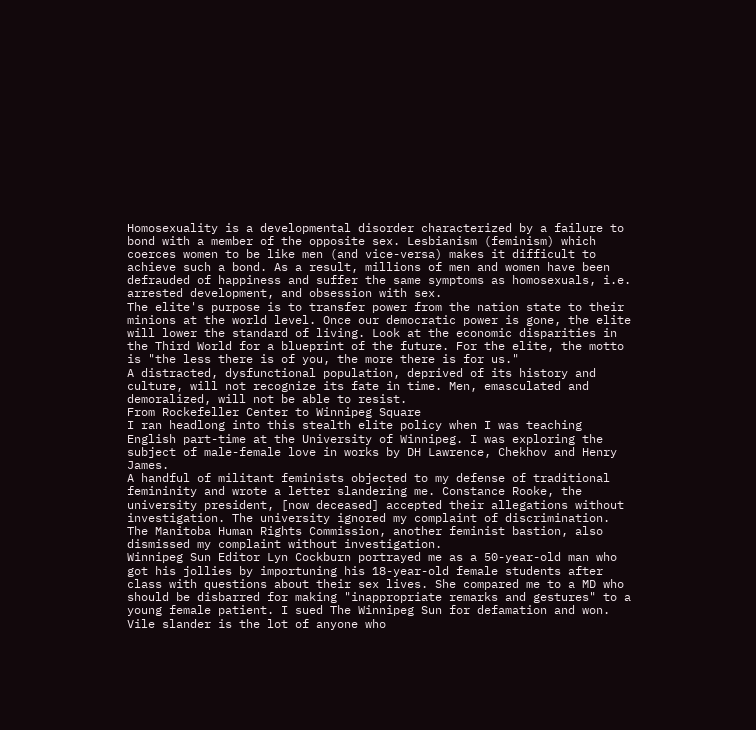Homosexuality is a developmental disorder characterized by a failure to bond with a member of the opposite sex. Lesbianism (feminism) which coerces women to be like men (and vice-versa) makes it difficult to achieve such a bond. As a result, millions of men and women have been defrauded of happiness and suffer the same symptoms as homosexuals, i.e. arrested development, and obsession with sex.
The elite's purpose is to transfer power from the nation state to their minions at the world level. Once our democratic power is gone, the elite will lower the standard of living. Look at the economic disparities in the Third World for a blueprint of the future. For the elite, the motto is "the less there is of you, the more there is for us."
A distracted, dysfunctional population, deprived of its history and culture, will not recognize its fate in time. Men, emasculated and demoralized, will not be able to resist.
From Rockefeller Center to Winnipeg Square
I ran headlong into this stealth elite policy when I was teaching English part-time at the University of Winnipeg. I was exploring the subject of male-female love in works by DH Lawrence, Chekhov and Henry James.
A handful of militant feminists objected to my defense of traditional femininity and wrote a letter slandering me. Constance Rooke, the university president, [now deceased] accepted their allegations without investigation. The university ignored my complaint of discrimination. The Manitoba Human Rights Commission, another feminist bastion, also dismissed my complaint without investigation.
Winnipeg Sun Editor Lyn Cockburn portrayed me as a 50-year-old man who got his jollies by importuning his 18-year-old female students after class with questions about their sex lives. She compared me to a MD who should be disbarred for making "inappropriate remarks and gestures" to a young female patient. I sued The Winnipeg Sun for defamation and won.
Vile slander is the lot of anyone who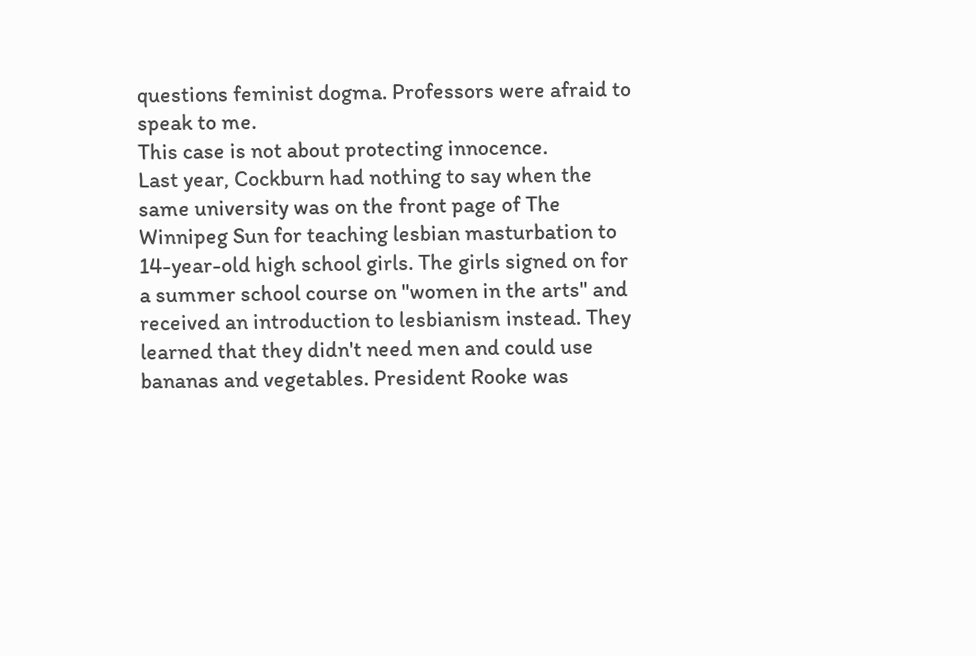questions feminist dogma. Professors were afraid to speak to me.
This case is not about protecting innocence.
Last year, Cockburn had nothing to say when the same university was on the front page of The Winnipeg Sun for teaching lesbian masturbation to 14-year-old high school girls. The girls signed on for a summer school course on "women in the arts" and received an introduction to lesbianism instead. They learned that they didn't need men and could use bananas and vegetables. President Rooke was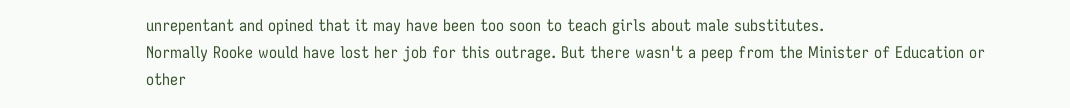unrepentant and opined that it may have been too soon to teach girls about male substitutes.
Normally Rooke would have lost her job for this outrage. But there wasn't a peep from the Minister of Education or other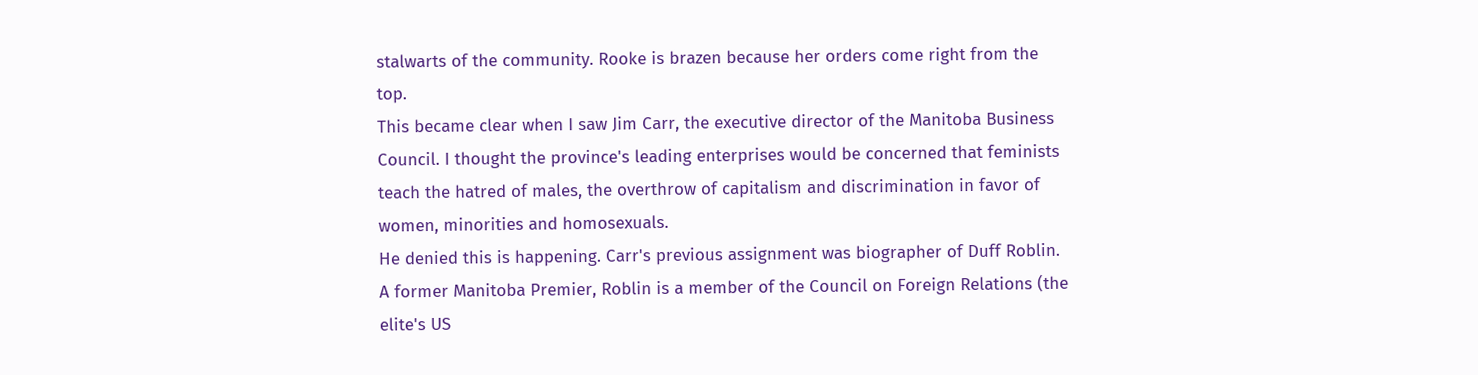stalwarts of the community. Rooke is brazen because her orders come right from the top.
This became clear when I saw Jim Carr, the executive director of the Manitoba Business Council. I thought the province's leading enterprises would be concerned that feminists teach the hatred of males, the overthrow of capitalism and discrimination in favor of women, minorities and homosexuals.
He denied this is happening. Carr's previous assignment was biographer of Duff Roblin. A former Manitoba Premier, Roblin is a member of the Council on Foreign Relations (the elite's US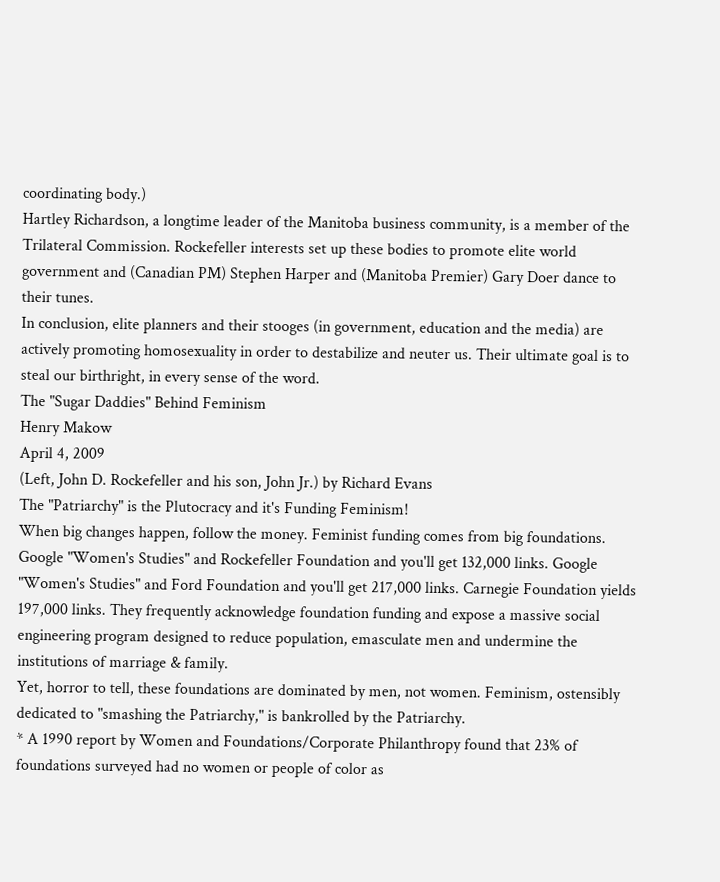coordinating body.)
Hartley Richardson, a longtime leader of the Manitoba business community, is a member of the Trilateral Commission. Rockefeller interests set up these bodies to promote elite world government and (Canadian PM) Stephen Harper and (Manitoba Premier) Gary Doer dance to their tunes.
In conclusion, elite planners and their stooges (in government, education and the media) are actively promoting homosexuality in order to destabilize and neuter us. Their ultimate goal is to steal our birthright, in every sense of the word.
The "Sugar Daddies" Behind Feminism
Henry Makow
April 4, 2009
(Left, John D. Rockefeller and his son, John Jr.) by Richard Evans
The "Patriarchy" is the Plutocracy and it's Funding Feminism!
When big changes happen, follow the money. Feminist funding comes from big foundations. Google "Women's Studies" and Rockefeller Foundation and you'll get 132,000 links. Google "Women's Studies" and Ford Foundation and you'll get 217,000 links. Carnegie Foundation yields 197,000 links. They frequently acknowledge foundation funding and expose a massive social engineering program designed to reduce population, emasculate men and undermine the institutions of marriage & family.
Yet, horror to tell, these foundations are dominated by men, not women. Feminism, ostensibly dedicated to "smashing the Patriarchy," is bankrolled by the Patriarchy.
* A 1990 report by Women and Foundations/Corporate Philanthropy found that 23% of foundations surveyed had no women or people of color as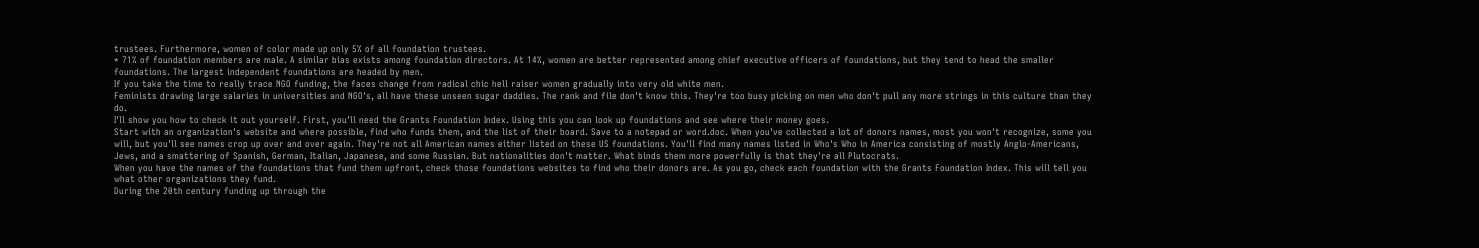trustees. Furthermore, women of color made up only 5% of all foundation trustees.
* 71% of foundation members are male. A similar bias exists among foundation directors. At 14%, women are better represented among chief executive officers of foundations, but they tend to head the smaller foundations. The largest independent foundations are headed by men.
If you take the time to really trace NGO funding, the faces change from radical chic hell raiser women gradually into very old white men.
Feminists drawing large salaries in universities and NGO's, all have these unseen sugar daddies. The rank and file don't know this. They're too busy picking on men who don't pull any more strings in this culture than they do.
I'll show you how to check it out yourself. First, you'll need the Grants Foundation Index. Using this you can look up foundations and see where their money goes.
Start with an organization's website and where possible, find who funds them, and the list of their board. Save to a notepad or word.doc. When you've collected a lot of donors names, most you won't recognize, some you will, but you'll see names crop up over and over again. They're not all American names either listed on these US foundations. You'll find many names listed in Who's Who in America consisting of mostly Anglo-Americans, Jews, and a smattering of Spanish, German, Italian, Japanese, and some Russian. But nationalities don't matter. What binds them more powerfully is that they're all Plutocrats.
When you have the names of the foundations that fund them upfront, check those foundations websites to find who their donors are. As you go, check each foundation with the Grants Foundation Index. This will tell you what other organizations they fund.
During the 20th century funding up through the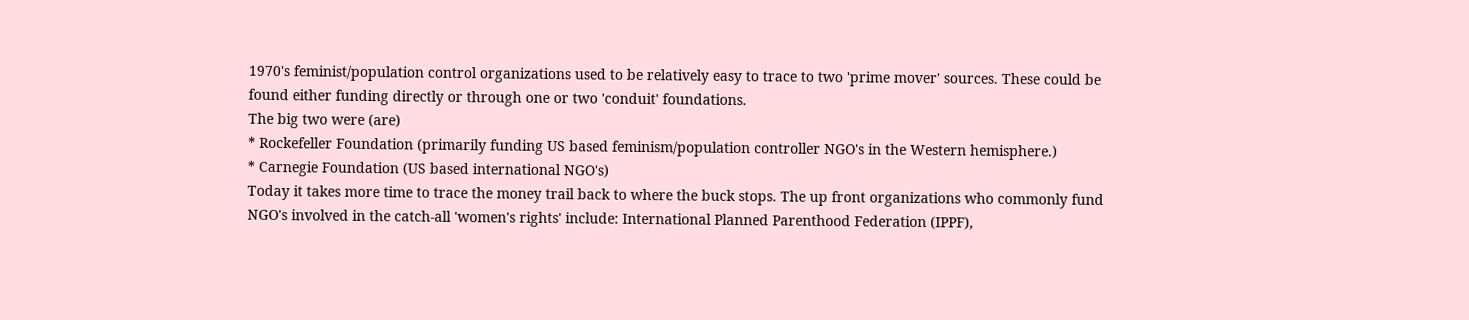1970's feminist/population control organizations used to be relatively easy to trace to two 'prime mover' sources. These could be found either funding directly or through one or two 'conduit' foundations.
The big two were (are)
* Rockefeller Foundation (primarily funding US based feminism/population controller NGO's in the Western hemisphere.)
* Carnegie Foundation (US based international NGO's)
Today it takes more time to trace the money trail back to where the buck stops. The up front organizations who commonly fund NGO's involved in the catch-all 'women's rights' include: International Planned Parenthood Federation (IPPF),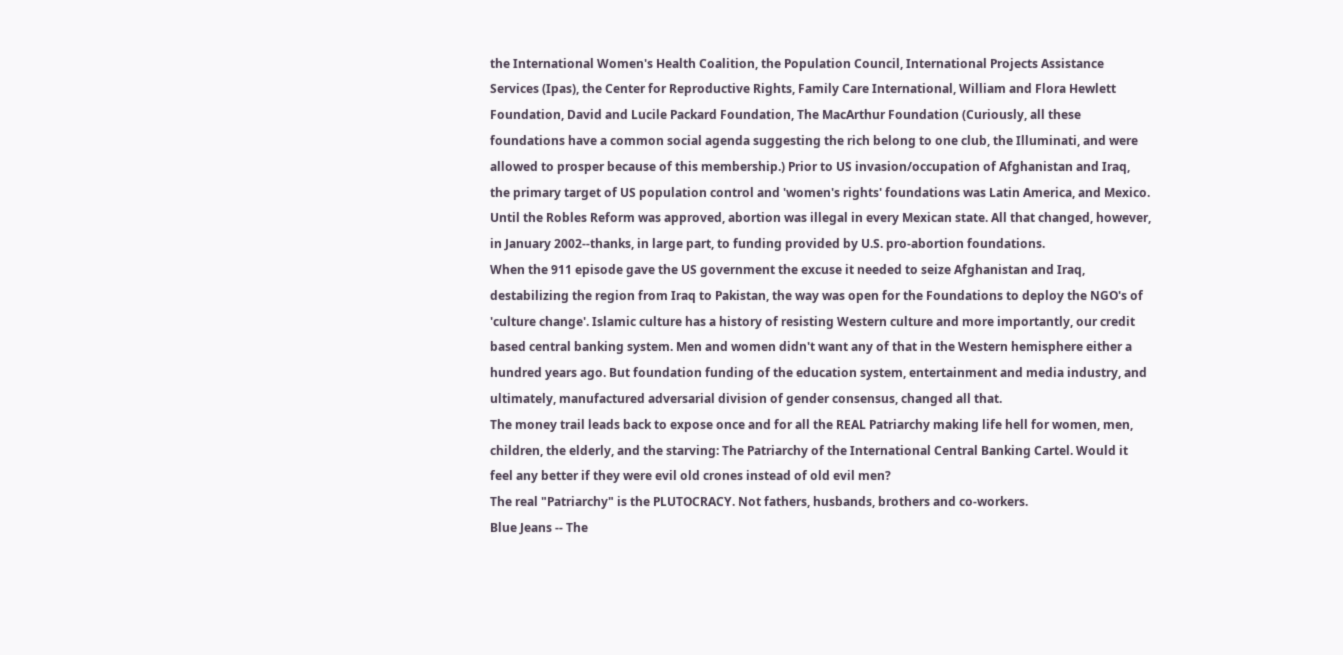the International Women's Health Coalition, the Population Council, International Projects Assistance Services (Ipas), the Center for Reproductive Rights, Family Care International, William and Flora Hewlett Foundation, David and Lucile Packard Foundation, The MacArthur Foundation (Curiously, all these foundations have a common social agenda suggesting the rich belong to one club, the Illuminati, and were allowed to prosper because of this membership.) Prior to US invasion/occupation of Afghanistan and Iraq, the primary target of US population control and 'women's rights' foundations was Latin America, and Mexico. Until the Robles Reform was approved, abortion was illegal in every Mexican state. All that changed, however, in January 2002--thanks, in large part, to funding provided by U.S. pro-abortion foundations.
When the 911 episode gave the US government the excuse it needed to seize Afghanistan and Iraq, destabilizing the region from Iraq to Pakistan, the way was open for the Foundations to deploy the NGO's of 'culture change'. Islamic culture has a history of resisting Western culture and more importantly, our credit based central banking system. Men and women didn't want any of that in the Western hemisphere either a hundred years ago. But foundation funding of the education system, entertainment and media industry, and ultimately, manufactured adversarial division of gender consensus, changed all that.
The money trail leads back to expose once and for all the REAL Patriarchy making life hell for women, men, children, the elderly, and the starving: The Patriarchy of the International Central Banking Cartel. Would it feel any better if they were evil old crones instead of old evil men?
The real "Patriarchy" is the PLUTOCRACY. Not fathers, husbands, brothers and co-workers.
Blue Jeans -- The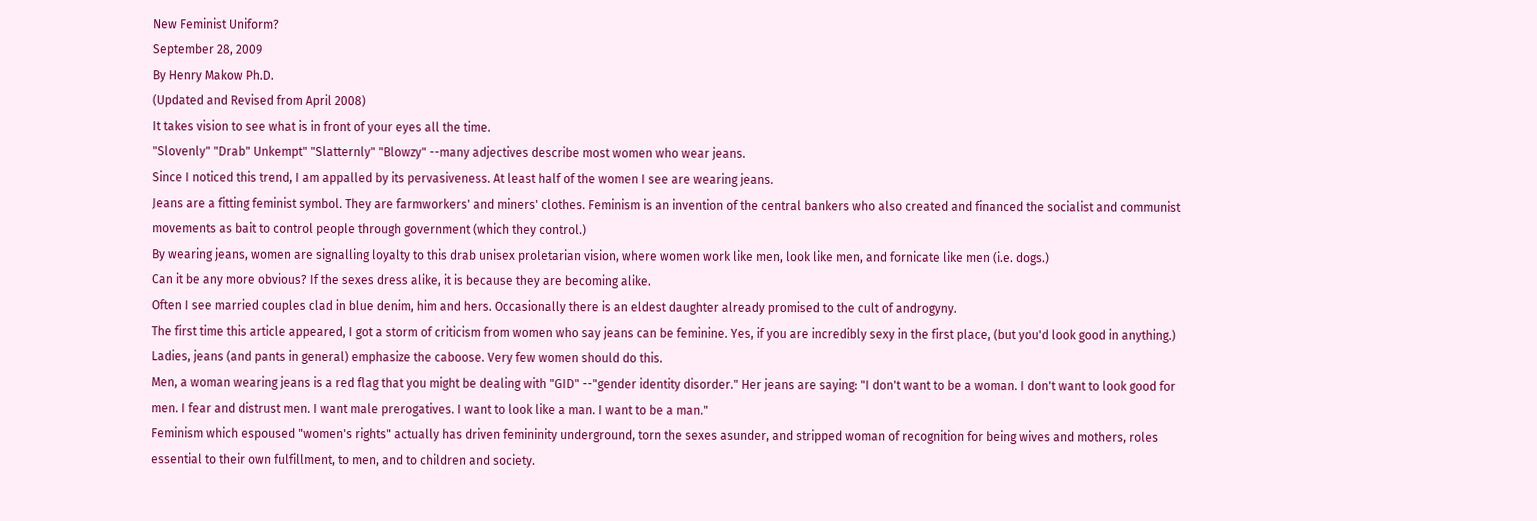New Feminist Uniform?
September 28, 2009
By Henry Makow Ph.D.
(Updated and Revised from April 2008)
It takes vision to see what is in front of your eyes all the time.
"Slovenly" "Drab" Unkempt" "Slatternly" "Blowzy" --many adjectives describe most women who wear jeans.
Since I noticed this trend, I am appalled by its pervasiveness. At least half of the women I see are wearing jeans.
Jeans are a fitting feminist symbol. They are farmworkers' and miners' clothes. Feminism is an invention of the central bankers who also created and financed the socialist and communist movements as bait to control people through government (which they control.)
By wearing jeans, women are signalling loyalty to this drab unisex proletarian vision, where women work like men, look like men, and fornicate like men (i.e. dogs.)
Can it be any more obvious? If the sexes dress alike, it is because they are becoming alike.
Often I see married couples clad in blue denim, him and hers. Occasionally there is an eldest daughter already promised to the cult of androgyny.
The first time this article appeared, I got a storm of criticism from women who say jeans can be feminine. Yes, if you are incredibly sexy in the first place, (but you'd look good in anything.) Ladies, jeans (and pants in general) emphasize the caboose. Very few women should do this.
Men, a woman wearing jeans is a red flag that you might be dealing with "GID" --"gender identity disorder." Her jeans are saying: "I don't want to be a woman. I don't want to look good for men. I fear and distrust men. I want male prerogatives. I want to look like a man. I want to be a man."
Feminism which espoused "women's rights" actually has driven femininity underground, torn the sexes asunder, and stripped woman of recognition for being wives and mothers, roles essential to their own fulfillment, to men, and to children and society.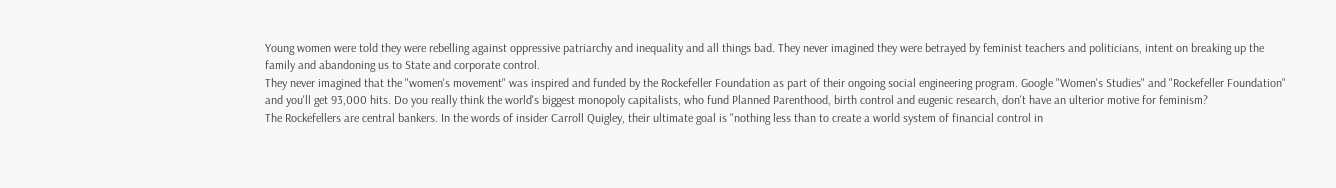Young women were told they were rebelling against oppressive patriarchy and inequality and all things bad. They never imagined they were betrayed by feminist teachers and politicians, intent on breaking up the family and abandoning us to State and corporate control.
They never imagined that the "women's movement" was inspired and funded by the Rockefeller Foundation as part of their ongoing social engineering program. Google "Women's Studies" and "Rockefeller Foundation" and you'll get 93,000 hits. Do you really think the world's biggest monopoly capitalists, who fund Planned Parenthood, birth control and eugenic research, don't have an ulterior motive for feminism?
The Rockefellers are central bankers. In the words of insider Carroll Quigley, their ultimate goal is "nothing less than to create a world system of financial control in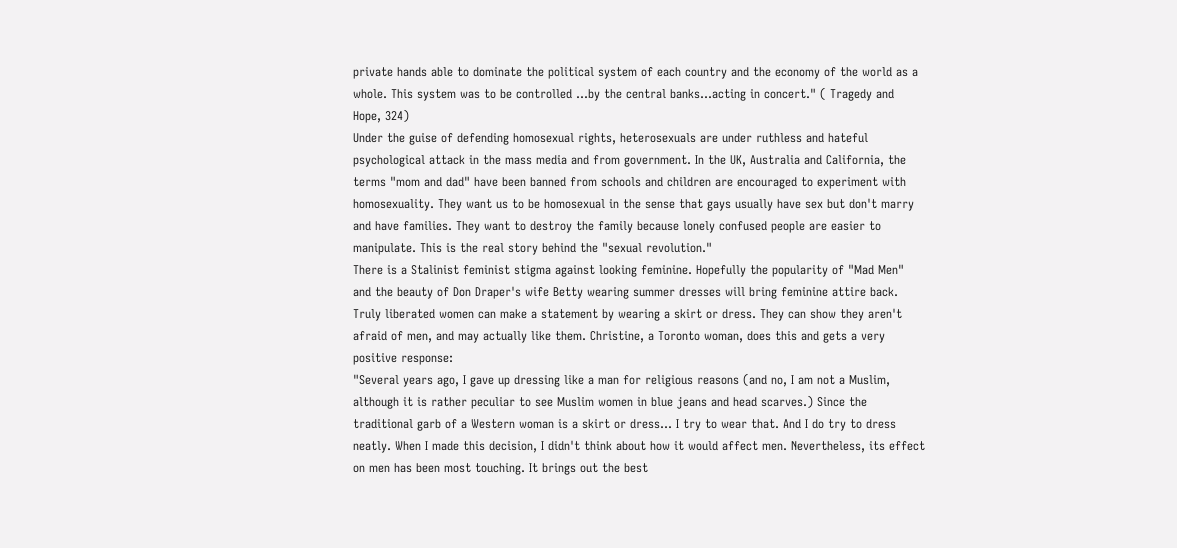private hands able to dominate the political system of each country and the economy of the world as a whole. This system was to be controlled ...by the central banks...acting in concert." ( Tragedy and Hope, 324)
Under the guise of defending homosexual rights, heterosexuals are under ruthless and hateful psychological attack in the mass media and from government. In the UK, Australia and California, the terms "mom and dad" have been banned from schools and children are encouraged to experiment with homosexuality. They want us to be homosexual in the sense that gays usually have sex but don't marry and have families. They want to destroy the family because lonely confused people are easier to manipulate. This is the real story behind the "sexual revolution."
There is a Stalinist feminist stigma against looking feminine. Hopefully the popularity of "Mad Men" and the beauty of Don Draper's wife Betty wearing summer dresses will bring feminine attire back.
Truly liberated women can make a statement by wearing a skirt or dress. They can show they aren't afraid of men, and may actually like them. Christine, a Toronto woman, does this and gets a very positive response:
"Several years ago, I gave up dressing like a man for religious reasons (and no, I am not a Muslim, although it is rather peculiar to see Muslim women in blue jeans and head scarves.) Since the traditional garb of a Western woman is a skirt or dress... I try to wear that. And I do try to dress neatly. When I made this decision, I didn't think about how it would affect men. Nevertheless, its effect on men has been most touching. It brings out the best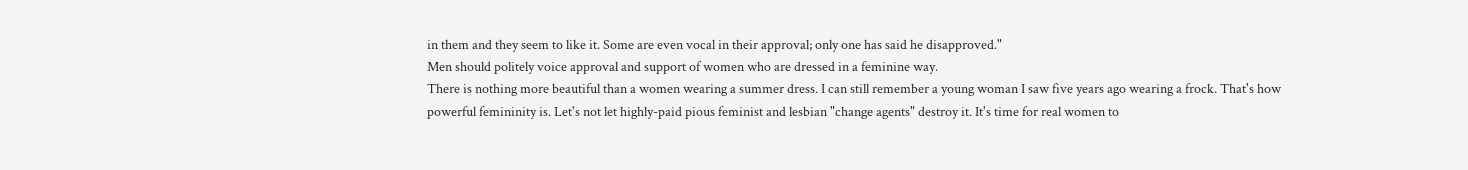in them and they seem to like it. Some are even vocal in their approval; only one has said he disapproved."
Men should politely voice approval and support of women who are dressed in a feminine way.
There is nothing more beautiful than a women wearing a summer dress. I can still remember a young woman I saw five years ago wearing a frock. That's how powerful femininity is. Let's not let highly-paid pious feminist and lesbian "change agents" destroy it. It's time for real women to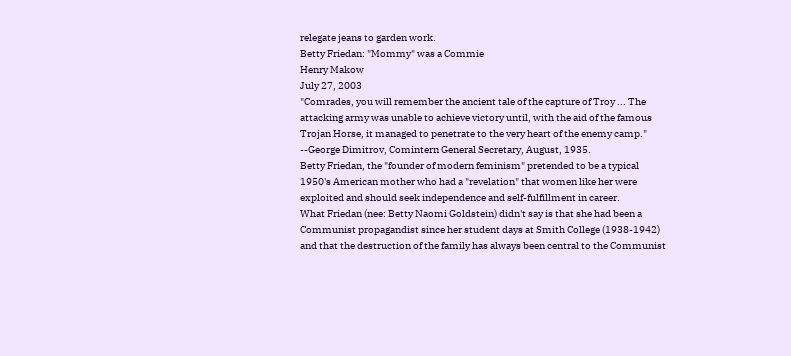relegate jeans to garden work.
Betty Friedan: "Mommy" was a Commie
Henry Makow
July 27, 2003
"Comrades, you will remember the ancient tale of the capture of Troy ... The attacking army was unable to achieve victory until, with the aid of the famous Trojan Horse, it managed to penetrate to the very heart of the enemy camp."
--George Dimitrov, Comintern General Secretary, August, 1935.
Betty Friedan, the "founder of modern feminism" pretended to be a typical 1950's American mother who had a "revelation" that women like her were exploited and should seek independence and self-fulfillment in career.
What Friedan (nee: Betty Naomi Goldstein) didn't say is that she had been a Communist propagandist since her student days at Smith College (1938-1942) and that the destruction of the family has always been central to the Communist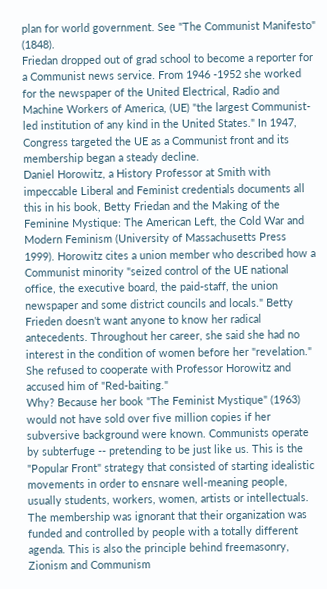plan for world government. See "The Communist Manifesto" (1848).
Friedan dropped out of grad school to become a reporter for a Communist news service. From 1946 -1952 she worked for the newspaper of the United Electrical, Radio and Machine Workers of America, (UE) "the largest Communist-led institution of any kind in the United States." In 1947, Congress targeted the UE as a Communist front and its membership began a steady decline.
Daniel Horowitz, a History Professor at Smith with impeccable Liberal and Feminist credentials documents all this in his book, Betty Friedan and the Making of the Feminine Mystique: The American Left, the Cold War and Modern Feminism (University of Massachusetts Press 1999). Horowitz cites a union member who described how a Communist minority "seized control of the UE national office, the executive board, the paid-staff, the union newspaper and some district councils and locals." Betty Frieden doesn't want anyone to know her radical antecedents. Throughout her career, she said she had no interest in the condition of women before her "revelation." She refused to cooperate with Professor Horowitz and accused him of "Red-baiting."
Why? Because her book "The Feminist Mystique" (1963) would not have sold over five million copies if her subversive background were known. Communists operate by subterfuge -- pretending to be just like us. This is the "Popular Front" strategy that consisted of starting idealistic movements in order to ensnare well-meaning people, usually students, workers, women, artists or intellectuals. The membership was ignorant that their organization was funded and controlled by people with a totally different agenda. This is also the principle behind freemasonry, Zionism and Communism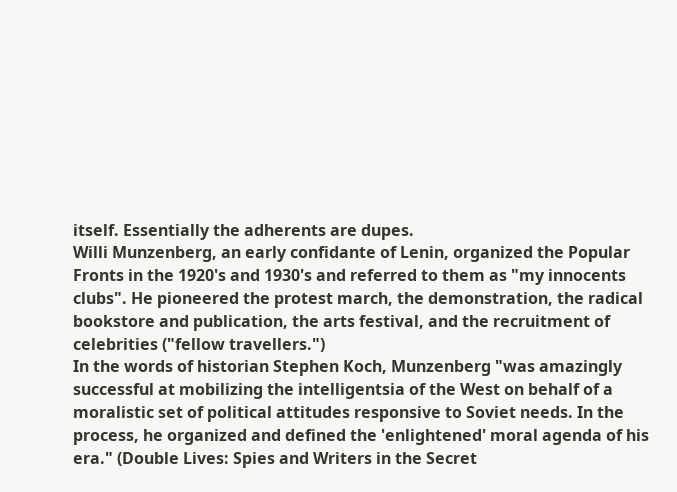itself. Essentially the adherents are dupes.
Willi Munzenberg, an early confidante of Lenin, organized the Popular Fronts in the 1920's and 1930's and referred to them as "my innocents clubs". He pioneered the protest march, the demonstration, the radical bookstore and publication, the arts festival, and the recruitment of celebrities ("fellow travellers.")
In the words of historian Stephen Koch, Munzenberg "was amazingly successful at mobilizing the intelligentsia of the West on behalf of a moralistic set of political attitudes responsive to Soviet needs. In the process, he organized and defined the 'enlightened' moral agenda of his era." (Double Lives: Spies and Writers in the Secret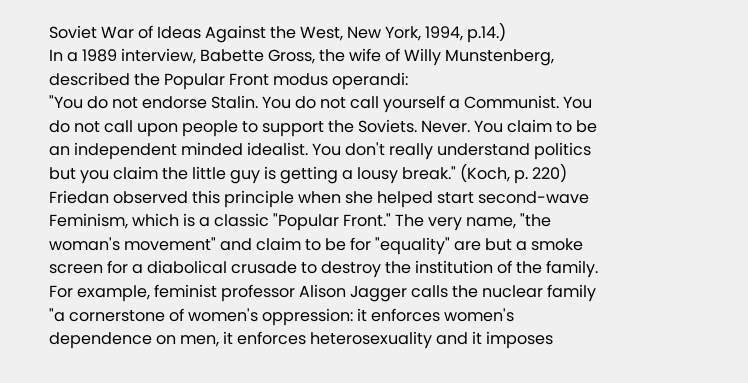Soviet War of Ideas Against the West, New York, 1994, p.14.)
In a 1989 interview, Babette Gross, the wife of Willy Munstenberg, described the Popular Front modus operandi:
"You do not endorse Stalin. You do not call yourself a Communist. You do not call upon people to support the Soviets. Never. You claim to be an independent minded idealist. You don't really understand politics but you claim the little guy is getting a lousy break." (Koch, p. 220)
Friedan observed this principle when she helped start second-wave Feminism, which is a classic "Popular Front." The very name, "the woman's movement" and claim to be for "equality" are but a smoke screen for a diabolical crusade to destroy the institution of the family. For example, feminist professor Alison Jagger calls the nuclear family "a cornerstone of women's oppression: it enforces women's dependence on men, it enforces heterosexuality and it imposes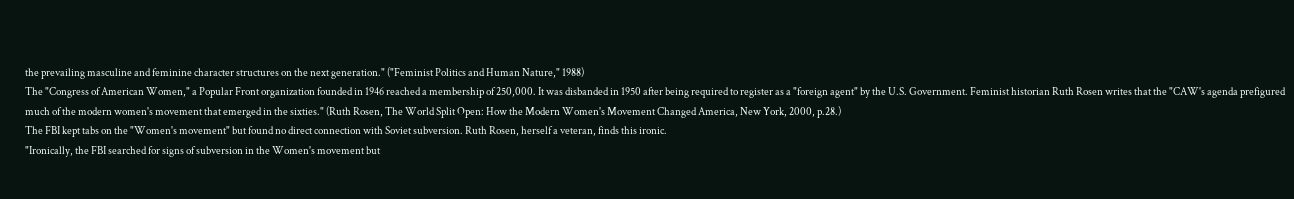the prevailing masculine and feminine character structures on the next generation." ("Feminist Politics and Human Nature," 1988)
The "Congress of American Women," a Popular Front organization founded in 1946 reached a membership of 250,000. It was disbanded in 1950 after being required to register as a "foreign agent" by the U.S. Government. Feminist historian Ruth Rosen writes that the "CAW's agenda prefigured much of the modern women's movement that emerged in the sixties." (Ruth Rosen, The World Split Open: How the Modern Women's Movement Changed America, New York, 2000, p.28.)
The FBI kept tabs on the "Women's movement" but found no direct connection with Soviet subversion. Ruth Rosen, herself a veteran, finds this ironic.
"Ironically, the FBI searched for signs of subversion in the Women's movement but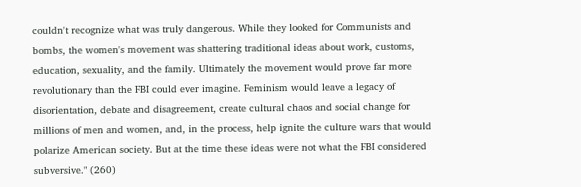couldn't recognize what was truly dangerous. While they looked for Communists and bombs, the women's movement was shattering traditional ideas about work, customs, education, sexuality, and the family. Ultimately the movement would prove far more revolutionary than the FBI could ever imagine. Feminism would leave a legacy of disorientation, debate and disagreement, create cultural chaos and social change for millions of men and women, and, in the process, help ignite the culture wars that would polarize American society. But at the time these ideas were not what the FBI considered subversive." (260)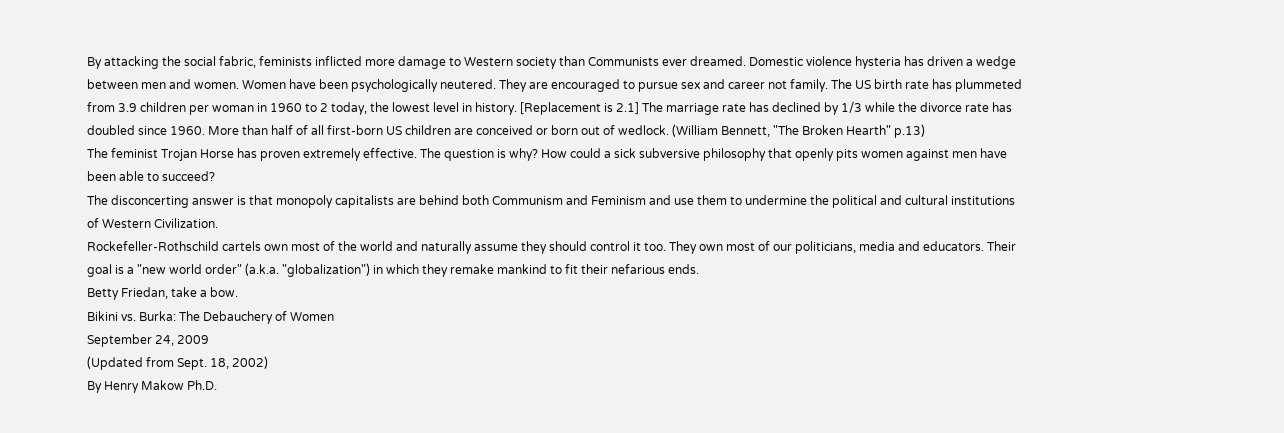By attacking the social fabric, feminists inflicted more damage to Western society than Communists ever dreamed. Domestic violence hysteria has driven a wedge between men and women. Women have been psychologically neutered. They are encouraged to pursue sex and career not family. The US birth rate has plummeted from 3.9 children per woman in 1960 to 2 today, the lowest level in history. [Replacement is 2.1] The marriage rate has declined by 1/3 while the divorce rate has doubled since 1960. More than half of all first-born US children are conceived or born out of wedlock. (William Bennett, "The Broken Hearth" p.13)
The feminist Trojan Horse has proven extremely effective. The question is why? How could a sick subversive philosophy that openly pits women against men have been able to succeed?
The disconcerting answer is that monopoly capitalists are behind both Communism and Feminism and use them to undermine the political and cultural institutions of Western Civilization.
Rockefeller-Rothschild cartels own most of the world and naturally assume they should control it too. They own most of our politicians, media and educators. Their goal is a "new world order" (a.k.a. "globalization") in which they remake mankind to fit their nefarious ends.
Betty Friedan, take a bow.
Bikini vs. Burka: The Debauchery of Women
September 24, 2009
(Updated from Sept. 18, 2002)
By Henry Makow Ph.D.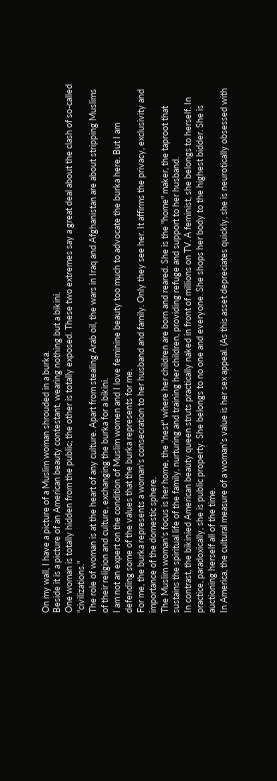On my wall, I have a picture of a Muslim woman shrouded in a burka.
Beside it is a picture of an American beauty contestant, wearing nothing but a bikini.
One woman is totally hidden from the public; the other is totally exposed. These two extremes say a great deal about the clash of so-called "civilizations."
The role of woman is at the heart of any culture. Apart from stealing Arab oil, the wars in Iraq and Afghanistan are about stripping Muslims of their religion and culture, exchanging the burka for a bikini.
I am not an expert on the condition of Muslim women and I love feminine beauty too much to advocate the burka here. But I am defending some of the values that the burka represents for me.
For me, the burka represents a woman's consecration to her husband and family. Only they see her. It affirms the privacy, exclusivity and importance of the domestic sphere.
The Muslim woman's focus is her home, the "nest" where her children are born and reared. She is the "home" maker, the taproot that sustains the spiritual life of the family, nurturing and training her children, providing refuge and support to her husband.
In contrast, the bikinied American beauty queen struts practically naked in front of millions on TV. A feminist, she belongs to herself. In practice, paradoxically, she is public property. She belongs to no one and everyone. She shops her body to the highest bidder. She is auctioning herself all of the time.
In America, the cultural measure of a woman's value is her sex appeal. (As this asset depreciates quickly, she is neurotically obsessed with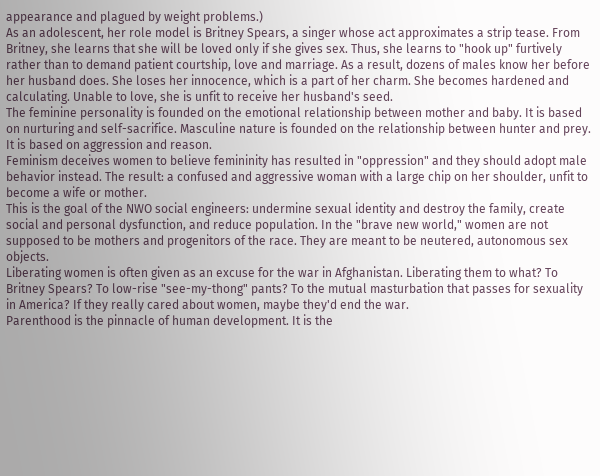appearance and plagued by weight problems.)
As an adolescent, her role model is Britney Spears, a singer whose act approximates a strip tease. From Britney, she learns that she will be loved only if she gives sex. Thus, she learns to "hook up" furtively rather than to demand patient courtship, love and marriage. As a result, dozens of males know her before her husband does. She loses her innocence, which is a part of her charm. She becomes hardened and calculating. Unable to love, she is unfit to receive her husband's seed.
The feminine personality is founded on the emotional relationship between mother and baby. It is based on nurturing and self-sacrifice. Masculine nature is founded on the relationship between hunter and prey. It is based on aggression and reason.
Feminism deceives women to believe femininity has resulted in "oppression" and they should adopt male behavior instead. The result: a confused and aggressive woman with a large chip on her shoulder, unfit to become a wife or mother.
This is the goal of the NWO social engineers: undermine sexual identity and destroy the family, create social and personal dysfunction, and reduce population. In the "brave new world," women are not supposed to be mothers and progenitors of the race. They are meant to be neutered, autonomous sex objects.
Liberating women is often given as an excuse for the war in Afghanistan. Liberating them to what? To Britney Spears? To low-rise "see-my-thong" pants? To the mutual masturbation that passes for sexuality in America? If they really cared about women, maybe they'd end the war.
Parenthood is the pinnacle of human development. It is the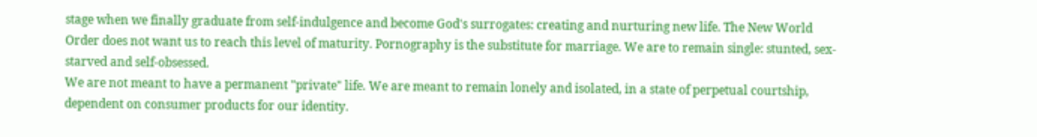stage when we finally graduate from self-indulgence and become God's surrogates: creating and nurturing new life. The New World Order does not want us to reach this level of maturity. Pornography is the substitute for marriage. We are to remain single: stunted, sex-starved and self-obsessed.
We are not meant to have a permanent "private" life. We are meant to remain lonely and isolated, in a state of perpetual courtship, dependent on consumer products for our identity.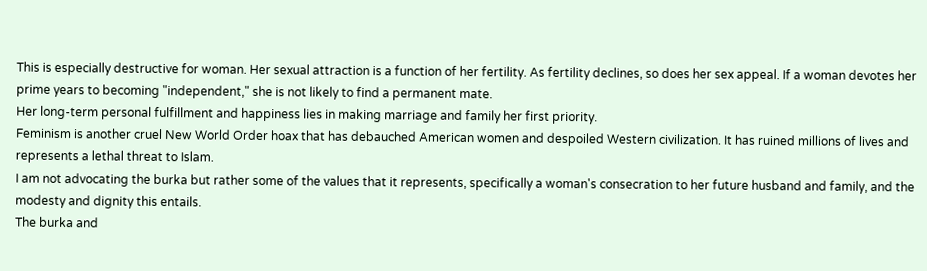This is especially destructive for woman. Her sexual attraction is a function of her fertility. As fertility declines, so does her sex appeal. If a woman devotes her prime years to becoming "independent," she is not likely to find a permanent mate.
Her long-term personal fulfillment and happiness lies in making marriage and family her first priority.
Feminism is another cruel New World Order hoax that has debauched American women and despoiled Western civilization. It has ruined millions of lives and represents a lethal threat to Islam.
I am not advocating the burka but rather some of the values that it represents, specifically a woman's consecration to her future husband and family, and the modesty and dignity this entails.
The burka and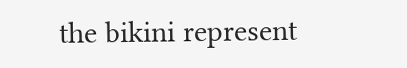the bikini represent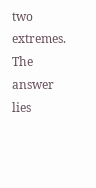two extremes. The answer lies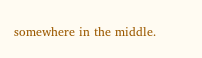somewhere in the middle.